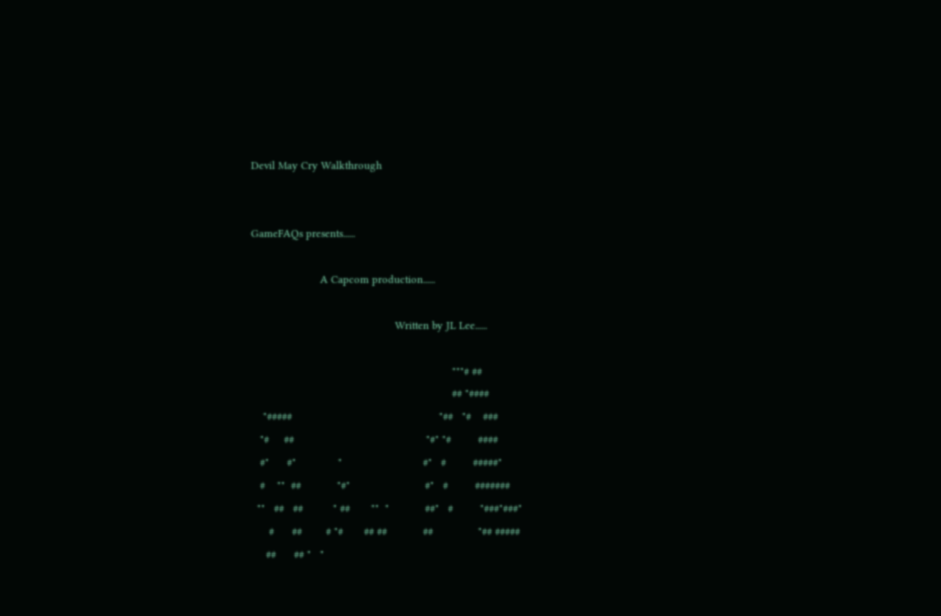Devil May Cry Walkthrough


GameFAQs presents......

                       A Capcom production......

                                                Written by JL Lee......

                                                                   """# ##
                                                                   ## "####
    "#####                                                 "##   "#    ###
   "#     ##                                            "#" "#         ####
   #"      #"              "                           #"   #         #####"
   #    ""  ##            "#"                         #"   #         #######
  ""   ##   ##          " ##       ""  "            ##"   #         "###"###"
      #      ##        # "#       ## ##            ##               "## #####
     ##      ## "   "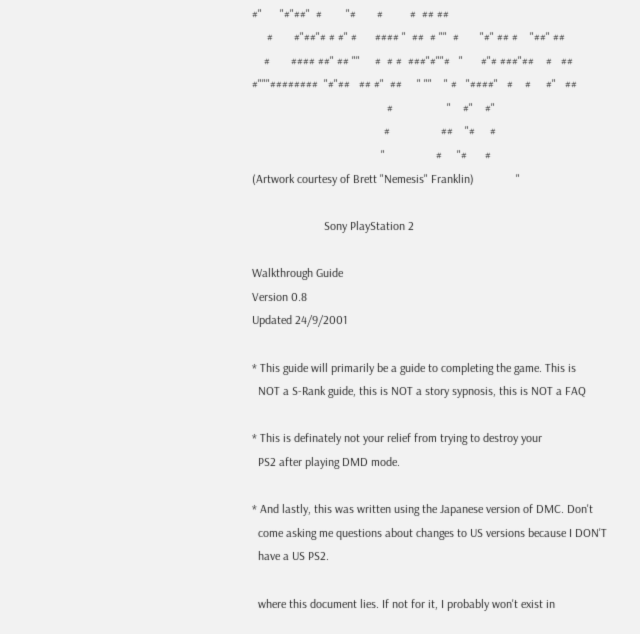#"      "#"##"  #        "#       #         #  ## ##
     #       #"##"# # #" #      #### "  ##  # ""  #       "#" ## #    "##" ##
    #       #### ##" ## ""     #  # #  ###"#""#   "      #"# ###"##    #   ##
#"""########  "#"##   ## #"  ##     " ""    " #   "####"   #    #     #"   ##
                                             #                  "    #"    #"
                                            #                 ##    "#     #
                                           "                 #     "#      #
(Artwork courtesy of Brett "Nemesis" Franklin)              "

                        Sony PlayStation 2

Walkthrough Guide
Version 0.8
Updated 24/9/2001

* This guide will primarily be a guide to completing the game. This is
  NOT a S-Rank guide, this is NOT a story sypnosis, this is NOT a FAQ

* This is definately not your relief from trying to destroy your
  PS2 after playing DMD mode.

* And lastly, this was written using the Japanese version of DMC. Don't
  come asking me questions about changes to US versions because I DON'T
  have a US PS2.

  where this document lies. If not for it, I probably won't exist in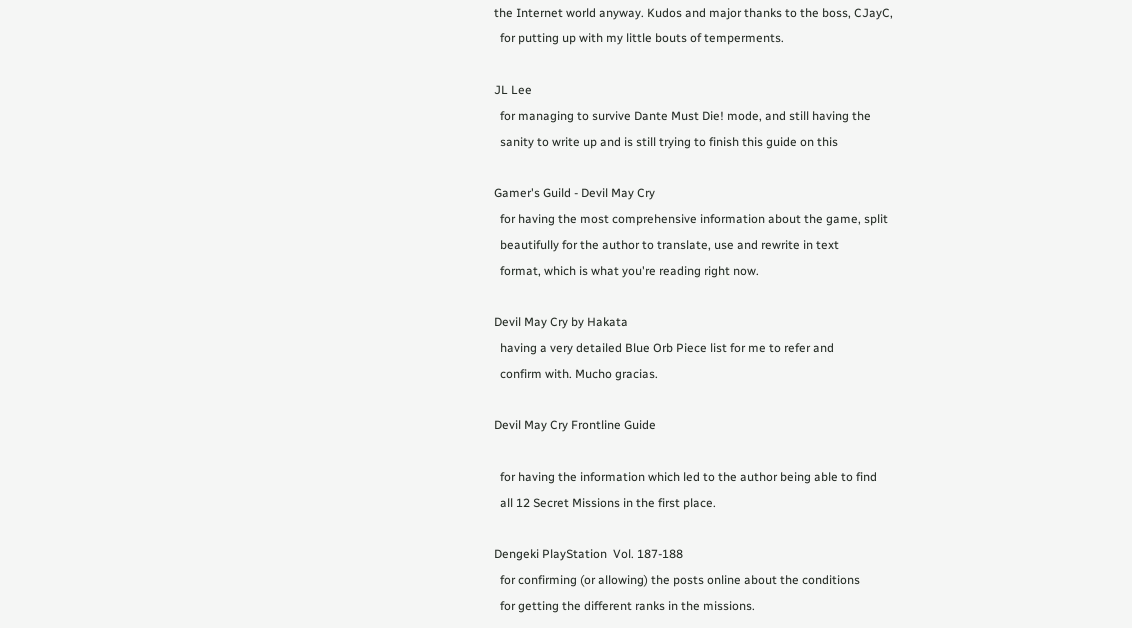the Internet world anyway. Kudos and major thanks to the boss, CJayC,
  for putting up with my little bouts of temperments.

JL Lee
  for managing to survive Dante Must Die! mode, and still having the
  sanity to write up and is still trying to finish this guide on this

Gamer's Guild - Devil May Cry
  for having the most comprehensive information about the game, split
  beautifully for the author to translate, use and rewrite in text
  format, which is what you're reading right now.

Devil May Cry by Hakata
  having a very detailed Blue Orb Piece list for me to refer and
  confirm with. Mucho gracias.

Devil May Cry Frontline Guide

  for having the information which led to the author being able to find
  all 12 Secret Missions in the first place.

Dengeki PlayStation  Vol. 187-188
  for confirming (or allowing) the posts online about the conditions
  for getting the different ranks in the missions.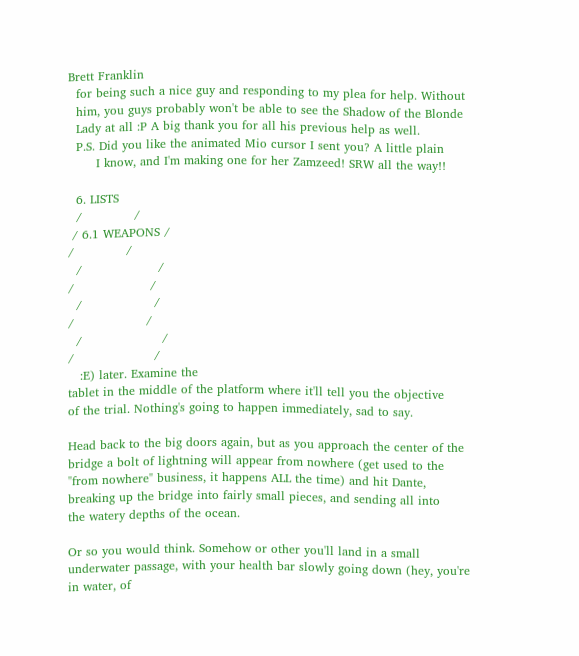Brett Franklin
  for being such a nice guy and responding to my plea for help. Without
  him, you guys probably won't be able to see the Shadow of the Blonde
  Lady at all :P A big thank you for all his previous help as well.
  P.S. Did you like the animated Mio cursor I sent you? A little plain
       I know, and I'm making one for her Zamzeed! SRW all the way!!

  6. LISTS
  /             /
 / 6.1 WEAPONS /
/             /
  /                   /
/                   /
  /                  /
/                  /
  /                    /
/                    /
   :E) later. Examine the
tablet in the middle of the platform where it'll tell you the objective
of the trial. Nothing's going to happen immediately, sad to say.

Head back to the big doors again, but as you approach the center of the
bridge a bolt of lightning will appear from nowhere (get used to the
"from nowhere" business, it happens ALL the time) and hit Dante,
breaking up the bridge into fairly small pieces, and sending all into
the watery depths of the ocean.

Or so you would think. Somehow or other you'll land in a small
underwater passage, with your health bar slowly going down (hey, you're
in water, of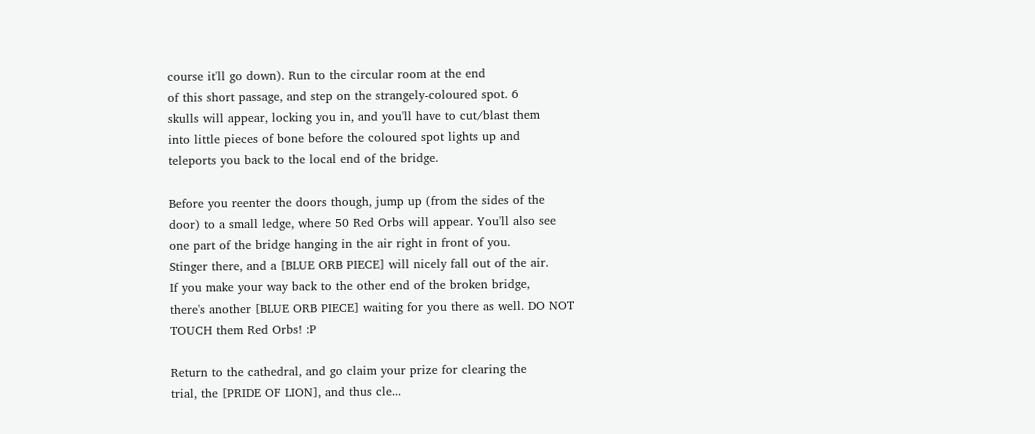course it'll go down). Run to the circular room at the end
of this short passage, and step on the strangely-coloured spot. 6
skulls will appear, locking you in, and you'll have to cut/blast them
into little pieces of bone before the coloured spot lights up and
teleports you back to the local end of the bridge.

Before you reenter the doors though, jump up (from the sides of the
door) to a small ledge, where 50 Red Orbs will appear. You'll also see
one part of the bridge hanging in the air right in front of you.
Stinger there, and a [BLUE ORB PIECE] will nicely fall out of the air.
If you make your way back to the other end of the broken bridge,
there's another [BLUE ORB PIECE] waiting for you there as well. DO NOT
TOUCH them Red Orbs! :P

Return to the cathedral, and go claim your prize for clearing the
trial, the [PRIDE OF LION], and thus cle...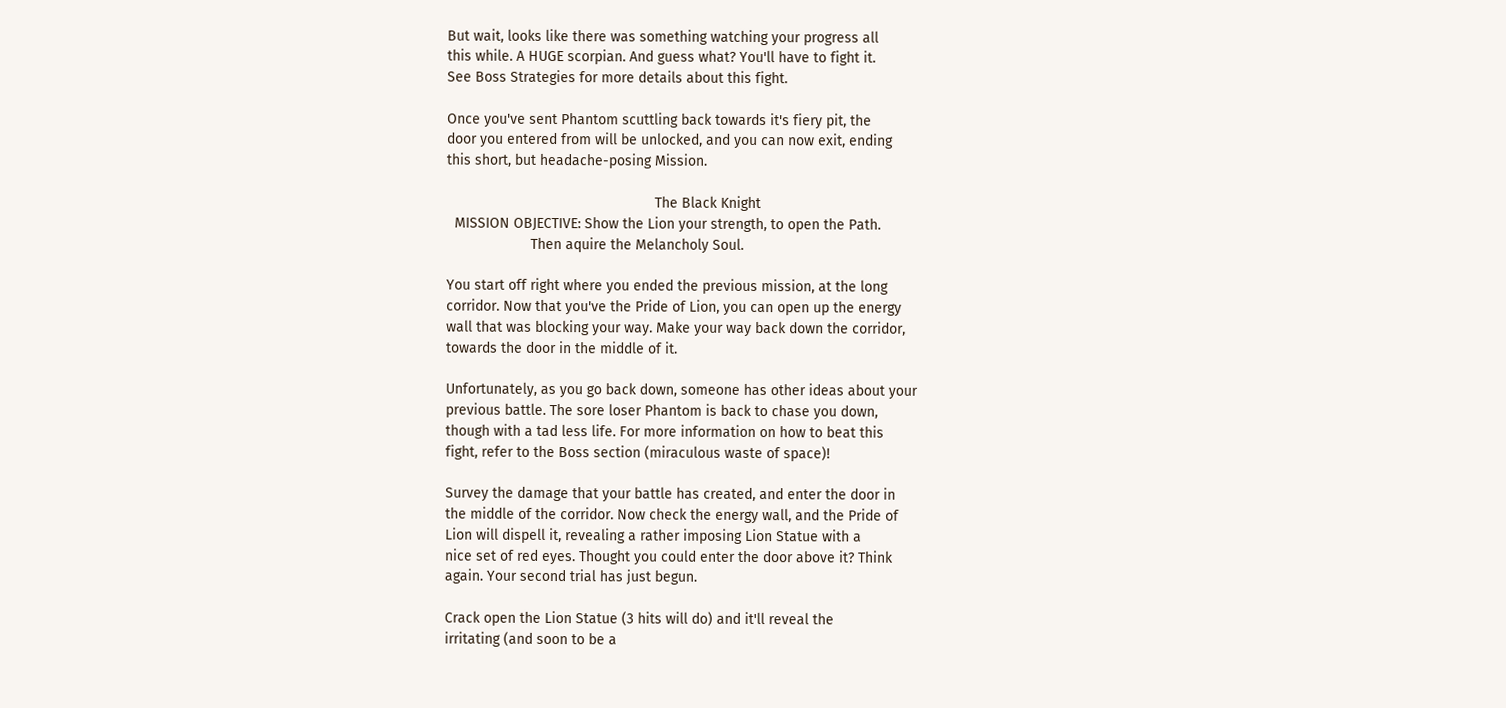But wait, looks like there was something watching your progress all
this while. A HUGE scorpian. And guess what? You'll have to fight it.
See Boss Strategies for more details about this fight.

Once you've sent Phantom scuttling back towards it's fiery pit, the
door you entered from will be unlocked, and you can now exit, ending
this short, but headache-posing Mission.

                                                    The Black Knight
  MISSION OBJECTIVE: Show the Lion your strength, to open the Path.
                     Then aquire the Melancholy Soul.

You start off right where you ended the previous mission, at the long
corridor. Now that you've the Pride of Lion, you can open up the energy
wall that was blocking your way. Make your way back down the corridor,
towards the door in the middle of it.

Unfortunately, as you go back down, someone has other ideas about your
previous battle. The sore loser Phantom is back to chase you down,
though with a tad less life. For more information on how to beat this
fight, refer to the Boss section (miraculous waste of space)!

Survey the damage that your battle has created, and enter the door in
the middle of the corridor. Now check the energy wall, and the Pride of
Lion will dispell it, revealing a rather imposing Lion Statue with a
nice set of red eyes. Thought you could enter the door above it? Think
again. Your second trial has just begun.

Crack open the Lion Statue (3 hits will do) and it'll reveal the
irritating (and soon to be a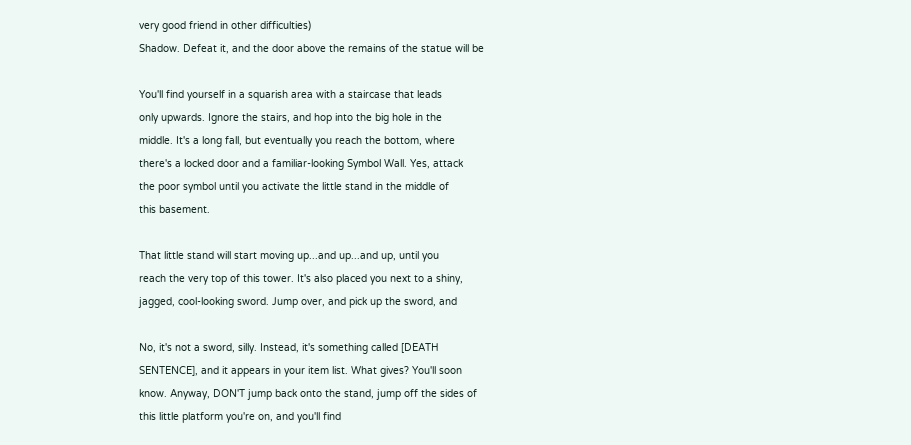very good friend in other difficulties)
Shadow. Defeat it, and the door above the remains of the statue will be

You'll find yourself in a squarish area with a staircase that leads
only upwards. Ignore the stairs, and hop into the big hole in the
middle. It's a long fall, but eventually you reach the bottom, where
there's a locked door and a familiar-looking Symbol Wall. Yes, attack
the poor symbol until you activate the little stand in the middle of
this basement.

That little stand will start moving up...and up...and up, until you
reach the very top of this tower. It's also placed you next to a shiny,
jagged, cool-looking sword. Jump over, and pick up the sword, and

No, it's not a sword, silly. Instead, it's something called [DEATH
SENTENCE], and it appears in your item list. What gives? You'll soon
know. Anyway, DON'T jump back onto the stand, jump off the sides of
this little platform you're on, and you'll find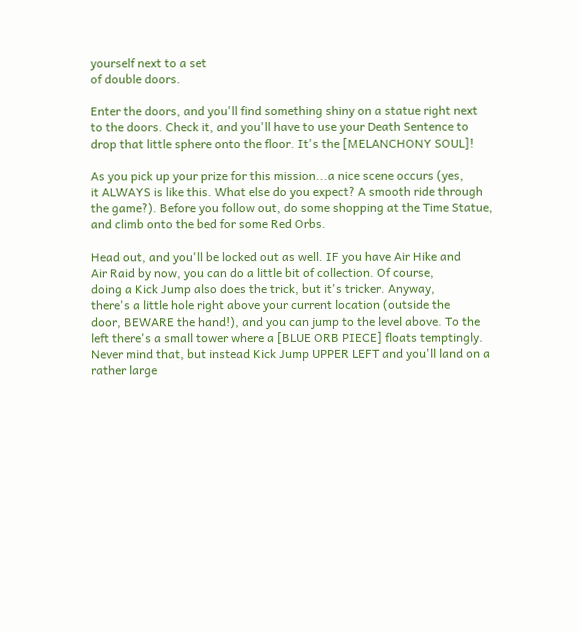yourself next to a set
of double doors.

Enter the doors, and you'll find something shiny on a statue right next
to the doors. Check it, and you'll have to use your Death Sentence to
drop that little sphere onto the floor. It's the [MELANCHONY SOUL]!

As you pick up your prize for this mission...a nice scene occurs (yes,
it ALWAYS is like this. What else do you expect? A smooth ride through
the game?). Before you follow out, do some shopping at the Time Statue,
and climb onto the bed for some Red Orbs.

Head out, and you'll be locked out as well. IF you have Air Hike and
Air Raid by now, you can do a little bit of collection. Of course,
doing a Kick Jump also does the trick, but it's tricker. Anyway,
there's a little hole right above your current location (outside the
door, BEWARE the hand!), and you can jump to the level above. To the
left there's a small tower where a [BLUE ORB PIECE] floats temptingly.
Never mind that, but instead Kick Jump UPPER LEFT and you'll land on a
rather large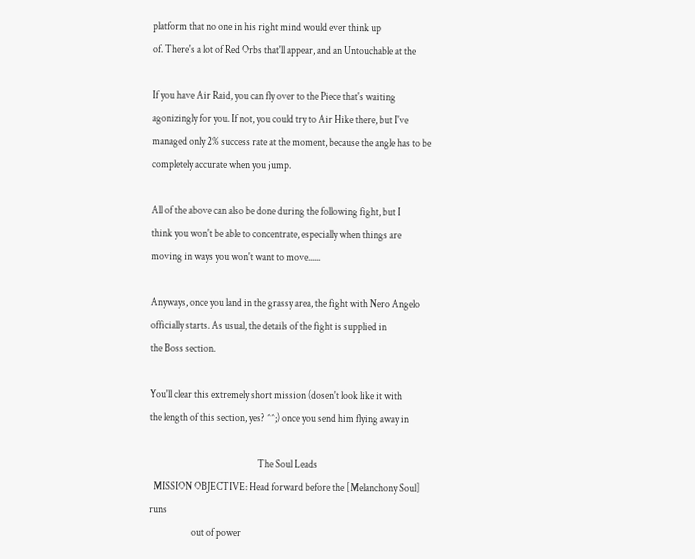platform that no one in his right mind would ever think up
of. There's a lot of Red Orbs that'll appear, and an Untouchable at the

If you have Air Raid, you can fly over to the Piece that's waiting
agonizingly for you. If not, you could try to Air Hike there, but I've
managed only 2% success rate at the moment, because the angle has to be
completely accurate when you jump.

All of the above can also be done during the following fight, but I
think you won't be able to concentrate, especially when things are
moving in ways you won't want to move......

Anyways, once you land in the grassy area, the fight with Nero Angelo
officially starts. As usual, the details of the fight is supplied in
the Boss section.

You'll clear this extremely short mission (dosen't look like it with
the length of this section, yes? ^^;) once you send him flying away in

                                                      The Soul Leads
  MISSION OBJECTIVE: Head forward before the [Melanchony Soul] runs
                     out of power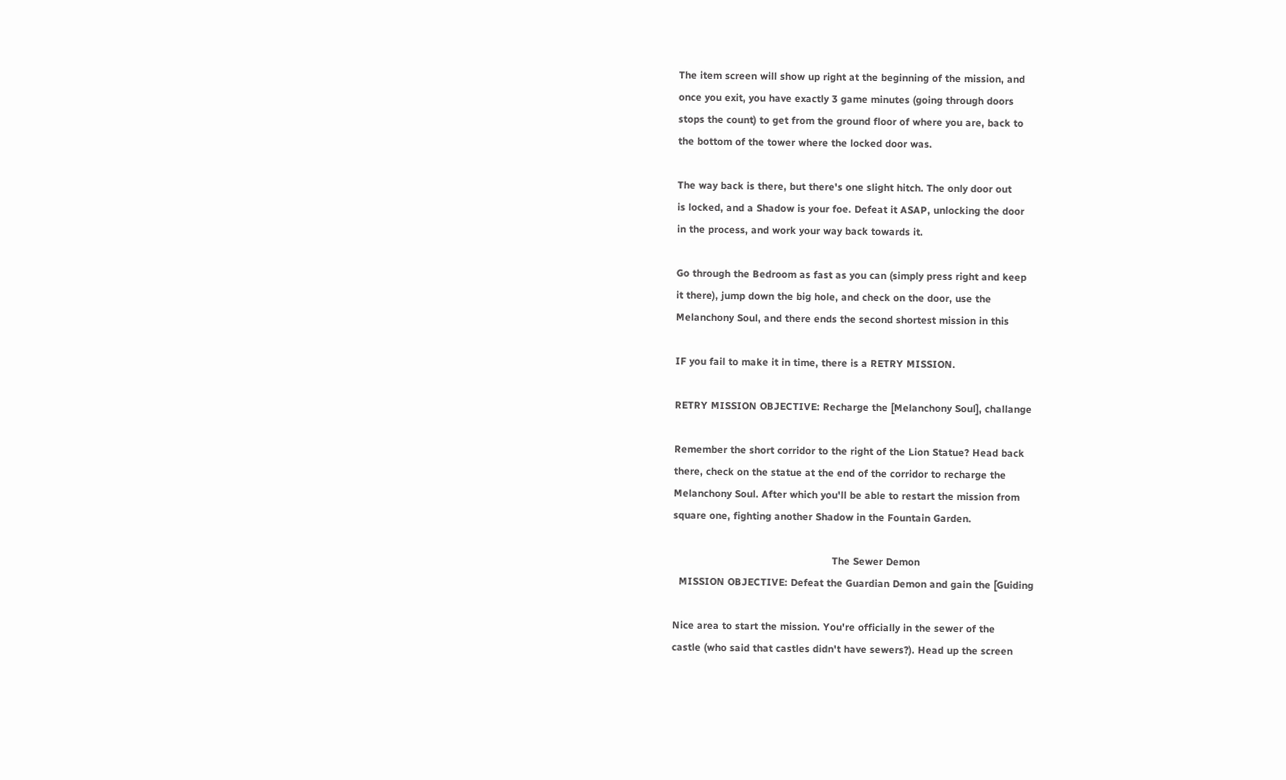The item screen will show up right at the beginning of the mission, and
once you exit, you have exactly 3 game minutes (going through doors
stops the count) to get from the ground floor of where you are, back to
the bottom of the tower where the locked door was.

The way back is there, but there's one slight hitch. The only door out
is locked, and a Shadow is your foe. Defeat it ASAP, unlocking the door
in the process, and work your way back towards it.

Go through the Bedroom as fast as you can (simply press right and keep
it there), jump down the big hole, and check on the door, use the
Melanchony Soul, and there ends the second shortest mission in this

IF you fail to make it in time, there is a RETRY MISSION.

RETRY MISSION OBJECTIVE: Recharge the [Melanchony Soul], challange

Remember the short corridor to the right of the Lion Statue? Head back
there, check on the statue at the end of the corridor to recharge the
Melanchony Soul. After which you'll be able to restart the mission from
square one, fighting another Shadow in the Fountain Garden.

                                                     The Sewer Demon
  MISSION OBJECTIVE: Defeat the Guardian Demon and gain the [Guiding

Nice area to start the mission. You're officially in the sewer of the
castle (who said that castles didn't have sewers?). Head up the screen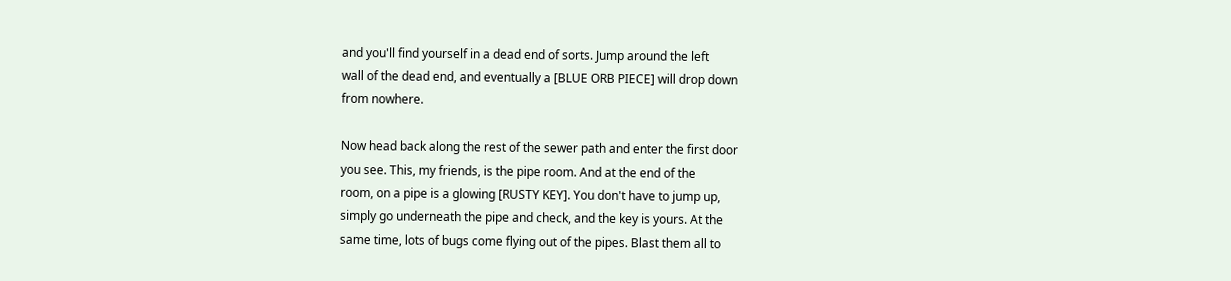and you'll find yourself in a dead end of sorts. Jump around the left
wall of the dead end, and eventually a [BLUE ORB PIECE] will drop down
from nowhere.

Now head back along the rest of the sewer path and enter the first door
you see. This, my friends, is the pipe room. And at the end of the
room, on a pipe is a glowing [RUSTY KEY]. You don't have to jump up,
simply go underneath the pipe and check, and the key is yours. At the
same time, lots of bugs come flying out of the pipes. Blast them all to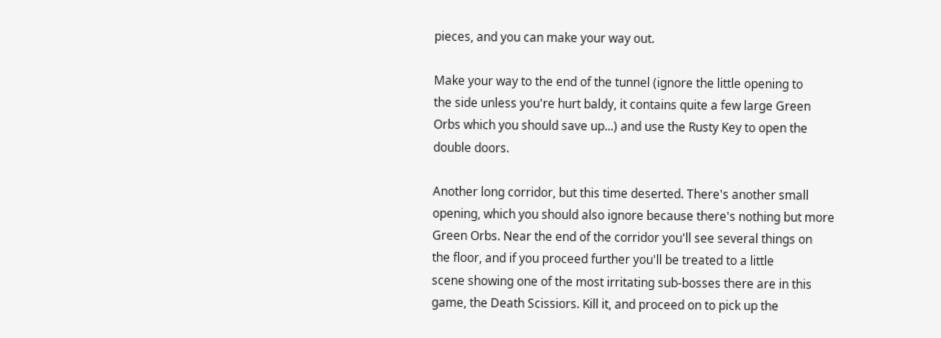pieces, and you can make your way out.

Make your way to the end of the tunnel (ignore the little opening to
the side unless you're hurt baldy, it contains quite a few large Green
Orbs which you should save up...) and use the Rusty Key to open the
double doors.

Another long corridor, but this time deserted. There's another small
opening, which you should also ignore because there's nothing but more
Green Orbs. Near the end of the corridor you'll see several things on
the floor, and if you proceed further you'll be treated to a little
scene showing one of the most irritating sub-bosses there are in this
game, the Death Scissiors. Kill it, and proceed on to pick up the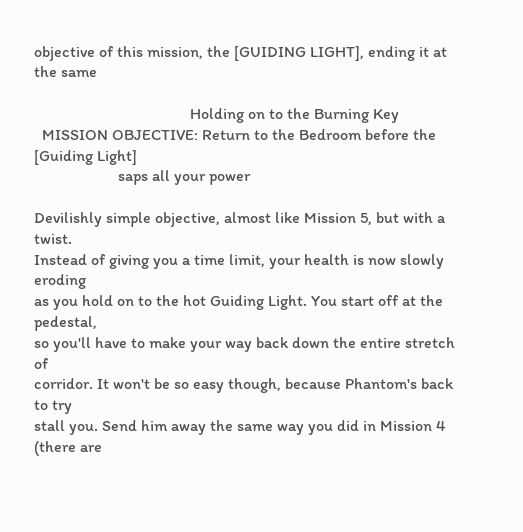objective of this mission, the [GUIDING LIGHT], ending it at the same

                                       Holding on to the Burning Key
  MISSION OBJECTIVE: Return to the Bedroom before the [Guiding Light]
                     saps all your power

Devilishly simple objective, almost like Mission 5, but with a twist.
Instead of giving you a time limit, your health is now slowly eroding
as you hold on to the hot Guiding Light. You start off at the pedestal,
so you'll have to make your way back down the entire stretch of
corridor. It won't be so easy though, because Phantom's back to try
stall you. Send him away the same way you did in Mission 4 (there are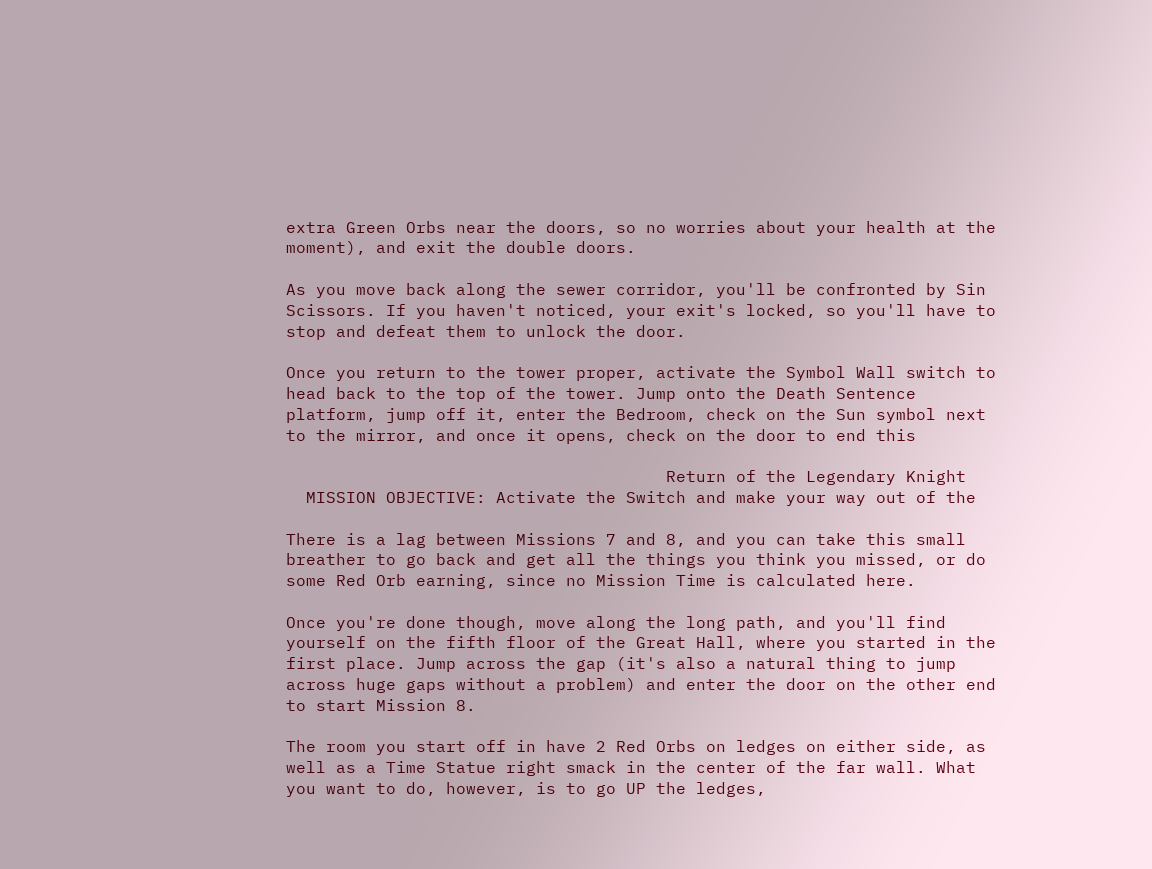extra Green Orbs near the doors, so no worries about your health at the
moment), and exit the double doors.

As you move back along the sewer corridor, you'll be confronted by Sin
Scissors. If you haven't noticed, your exit's locked, so you'll have to
stop and defeat them to unlock the door.

Once you return to the tower proper, activate the Symbol Wall switch to
head back to the top of the tower. Jump onto the Death Sentence
platform, jump off it, enter the Bedroom, check on the Sun symbol next
to the mirror, and once it opens, check on the door to end this

                                      Return of the Legendary Knight
  MISSION OBJECTIVE: Activate the Switch and make your way out of the

There is a lag between Missions 7 and 8, and you can take this small
breather to go back and get all the things you think you missed, or do
some Red Orb earning, since no Mission Time is calculated here.

Once you're done though, move along the long path, and you'll find
yourself on the fifth floor of the Great Hall, where you started in the
first place. Jump across the gap (it's also a natural thing to jump
across huge gaps without a problem) and enter the door on the other end
to start Mission 8.

The room you start off in have 2 Red Orbs on ledges on either side, as
well as a Time Statue right smack in the center of the far wall. What
you want to do, however, is to go UP the ledges,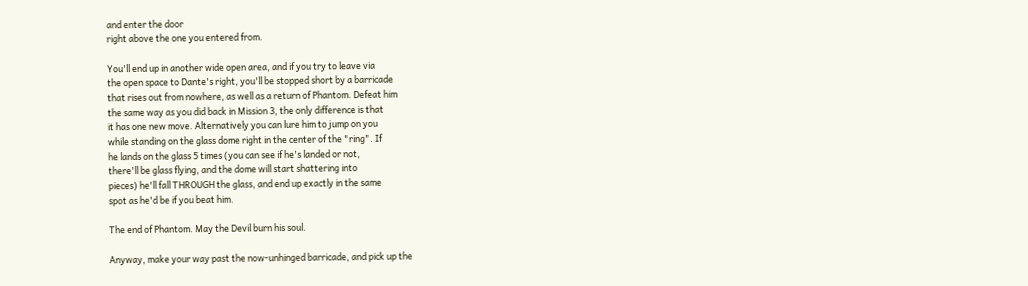and enter the door
right above the one you entered from.

You'll end up in another wide open area, and if you try to leave via
the open space to Dante's right, you'll be stopped short by a barricade
that rises out from nowhere, as well as a return of Phantom. Defeat him
the same way as you did back in Mission 3, the only difference is that
it has one new move. Alternatively you can lure him to jump on you
while standing on the glass dome right in the center of the "ring". If
he lands on the glass 5 times (you can see if he's landed or not,
there'll be glass flying, and the dome will start shattering into
pieces) he'll fall THROUGH the glass, and end up exactly in the same
spot as he'd be if you beat him.

The end of Phantom. May the Devil burn his soul.

Anyway, make your way past the now-unhinged barricade, and pick up the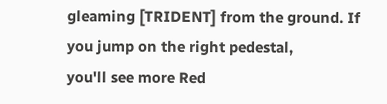gleaming [TRIDENT] from the ground. If you jump on the right pedestal,
you'll see more Red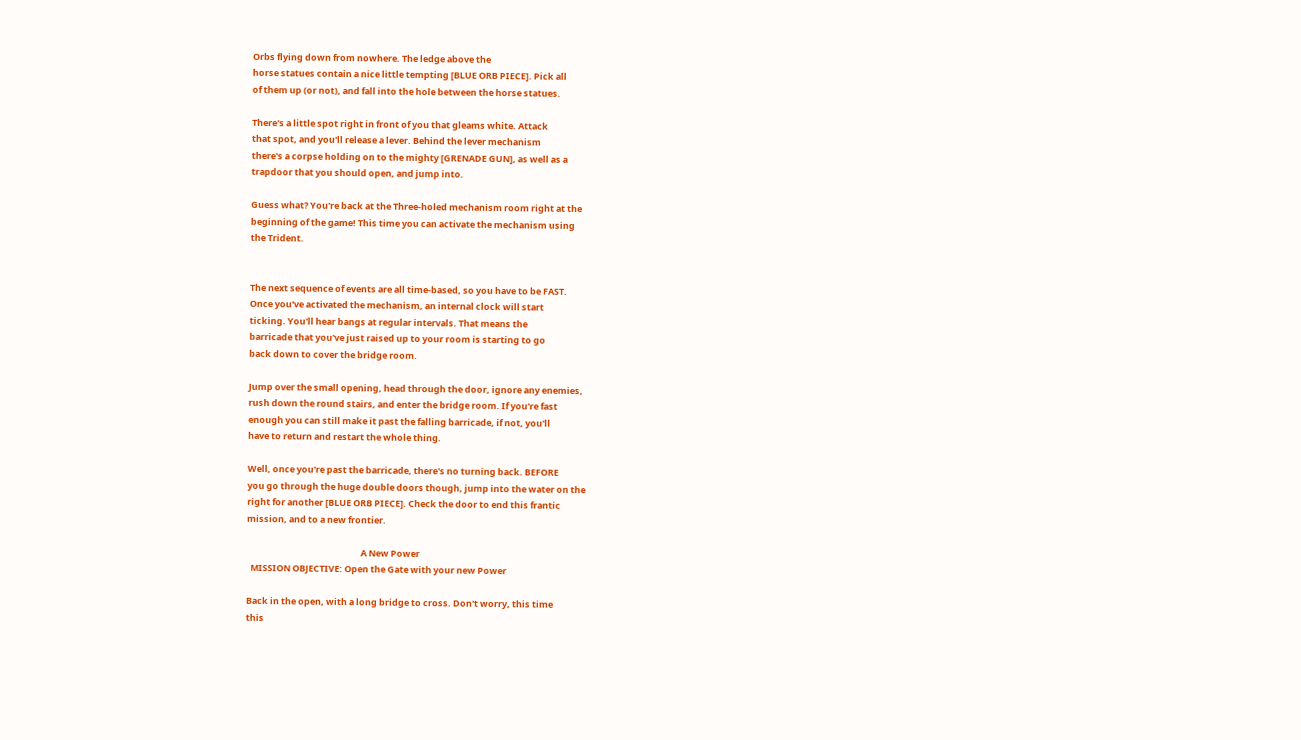Orbs flying down from nowhere. The ledge above the
horse statues contain a nice little tempting [BLUE ORB PIECE]. Pick all
of them up (or not), and fall into the hole between the horse statues.

There's a little spot right in front of you that gleams white. Attack
that spot, and you'll release a lever. Behind the lever mechanism
there's a corpse holding on to the mighty [GRENADE GUN], as well as a
trapdoor that you should open, and jump into.

Guess what? You're back at the Three-holed mechanism room right at the
beginning of the game! This time you can activate the mechanism using
the Trident.


The next sequence of events are all time-based, so you have to be FAST.
Once you've activated the mechanism, an internal clock will start
ticking. You'll hear bangs at regular intervals. That means the
barricade that you've just raised up to your room is starting to go
back down to cover the bridge room.

Jump over the small opening, head through the door, ignore any enemies,
rush down the round stairs, and enter the bridge room. If you're fast
enough you can still make it past the falling barricade, if not, you'll
have to return and restart the whole thing.

Well, once you're past the barricade, there's no turning back. BEFORE
you go through the huge double doors though, jump into the water on the
right for another [BLUE ORB PIECE]. Check the door to end this frantic
mission, and to a new frontier.

                                                         A New Power
  MISSION OBJECTIVE: Open the Gate with your new Power

Back in the open, with a long bridge to cross. Don't worry, this time
this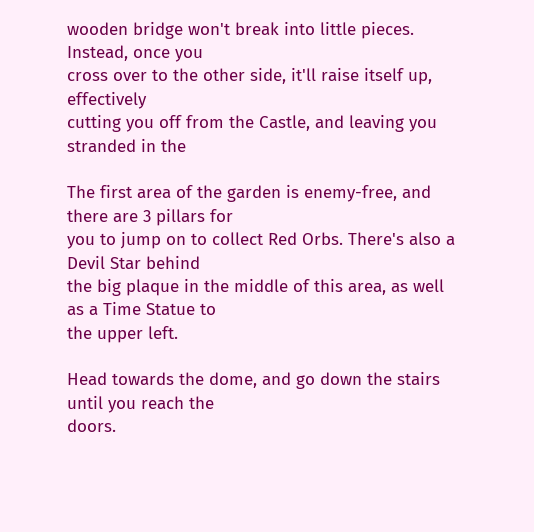wooden bridge won't break into little pieces. Instead, once you
cross over to the other side, it'll raise itself up, effectively
cutting you off from the Castle, and leaving you stranded in the

The first area of the garden is enemy-free, and there are 3 pillars for
you to jump on to collect Red Orbs. There's also a Devil Star behind
the big plaque in the middle of this area, as well as a Time Statue to
the upper left.

Head towards the dome, and go down the stairs until you reach the
doors.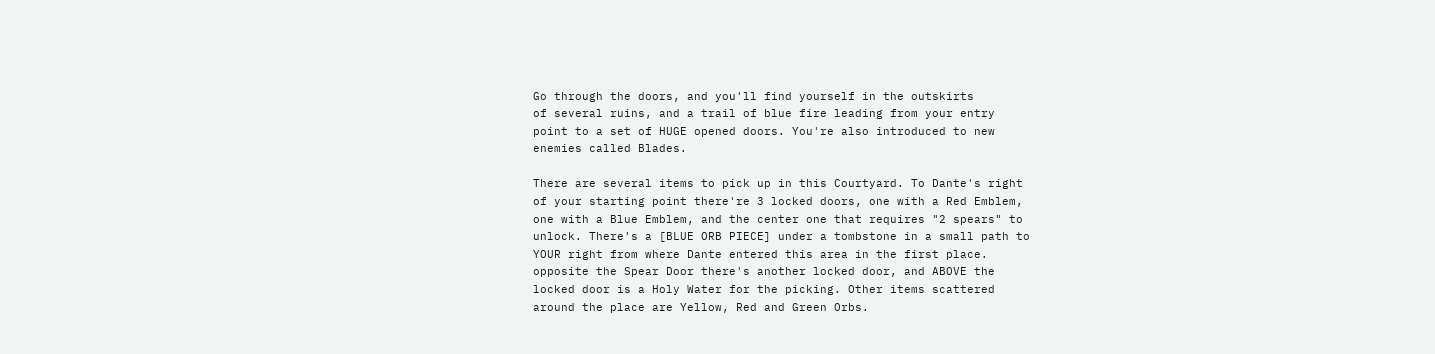Go through the doors, and you'll find yourself in the outskirts
of several ruins, and a trail of blue fire leading from your entry
point to a set of HUGE opened doors. You're also introduced to new
enemies called Blades.

There are several items to pick up in this Courtyard. To Dante's right
of your starting point there're 3 locked doors, one with a Red Emblem,
one with a Blue Emblem, and the center one that requires "2 spears" to
unlock. There's a [BLUE ORB PIECE] under a tombstone in a small path to
YOUR right from where Dante entered this area in the first place.
opposite the Spear Door there's another locked door, and ABOVE the
locked door is a Holy Water for the picking. Other items scattered
around the place are Yellow, Red and Green Orbs.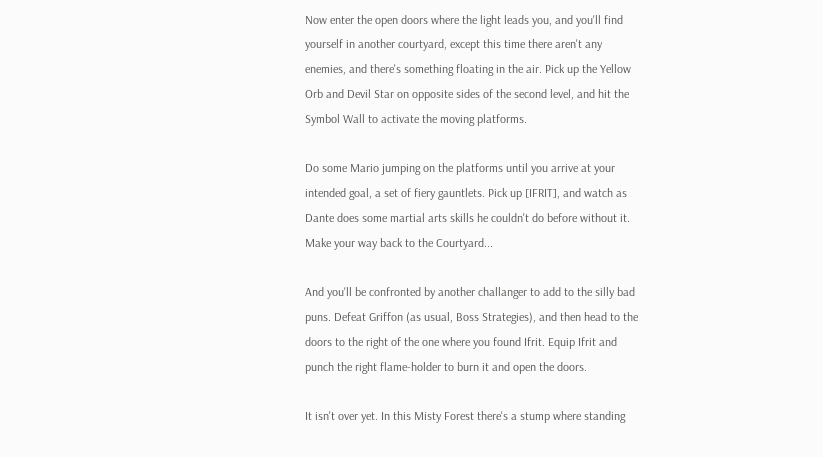Now enter the open doors where the light leads you, and you'll find
yourself in another courtyard, except this time there aren't any
enemies, and there's something floating in the air. Pick up the Yellow
Orb and Devil Star on opposite sides of the second level, and hit the
Symbol Wall to activate the moving platforms.

Do some Mario jumping on the platforms until you arrive at your
intended goal, a set of fiery gauntlets. Pick up [IFRIT], and watch as
Dante does some martial arts skills he couldn't do before without it.
Make your way back to the Courtyard...

And you'll be confronted by another challanger to add to the silly bad
puns. Defeat Griffon (as usual, Boss Strategies), and then head to the
doors to the right of the one where you found Ifrit. Equip Ifrit and
punch the right flame-holder to burn it and open the doors.

It isn't over yet. In this Misty Forest there's a stump where standing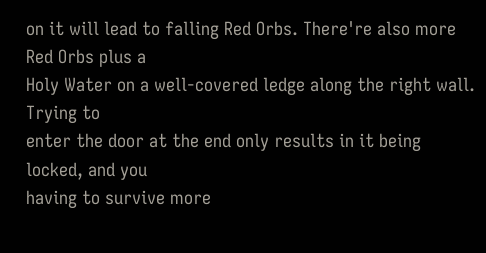on it will lead to falling Red Orbs. There're also more Red Orbs plus a
Holy Water on a well-covered ledge along the right wall. Trying to
enter the door at the end only results in it being locked, and you
having to survive more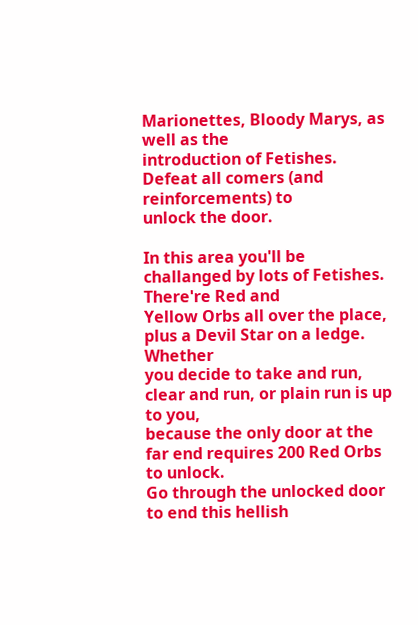Marionettes, Bloody Marys, as well as the
introduction of Fetishes. Defeat all comers (and reinforcements) to
unlock the door.

In this area you'll be challanged by lots of Fetishes. There're Red and
Yellow Orbs all over the place, plus a Devil Star on a ledge. Whether
you decide to take and run, clear and run, or plain run is up to you,
because the only door at the far end requires 200 Red Orbs to unlock.
Go through the unlocked door to end this hellish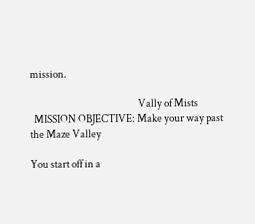mission.

                                                      Vally of Mists
  MISSION OBJECTIVE: Make your way past the Maze Valley

You start off in a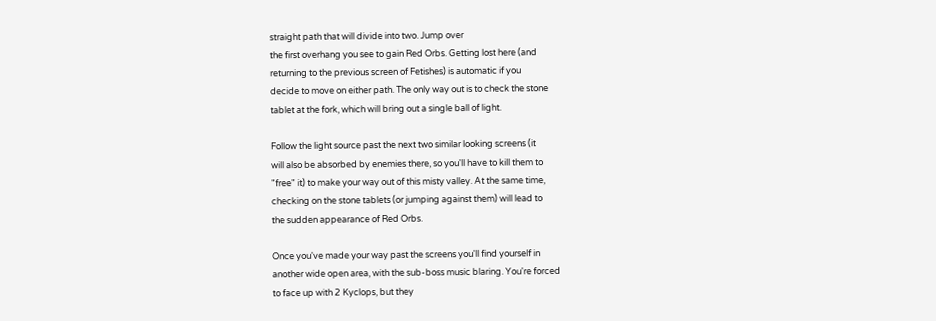straight path that will divide into two. Jump over
the first overhang you see to gain Red Orbs. Getting lost here (and
returning to the previous screen of Fetishes) is automatic if you
decide to move on either path. The only way out is to check the stone
tablet at the fork, which will bring out a single ball of light.

Follow the light source past the next two similar looking screens (it
will also be absorbed by enemies there, so you'll have to kill them to
"free" it) to make your way out of this misty valley. At the same time,
checking on the stone tablets (or jumping against them) will lead to
the sudden appearance of Red Orbs.

Once you've made your way past the screens you'll find yourself in
another wide open area, with the sub-boss music blaring. You're forced
to face up with 2 Kyclops, but they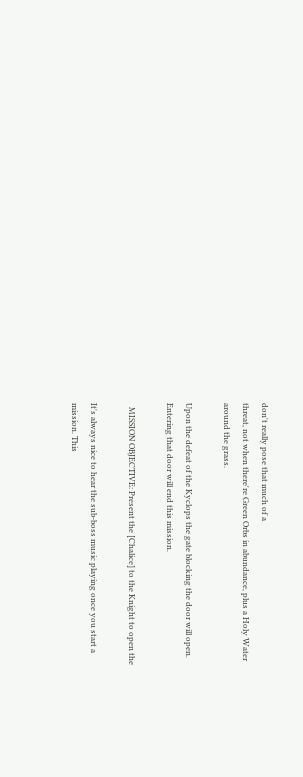don't really pose that much of a
threat, not when there're Green Orbs in abundance, plus a Holy Water
around the grass.

Upon the defeat of the Kyclops the gate blocking the door will open.
Entering that door will end this mission.

  MISSION OBJECTIVE: Present the [Chalice] to the Knight to open the

It's always nice to hear the sub-boss music playing once you start a
mission. This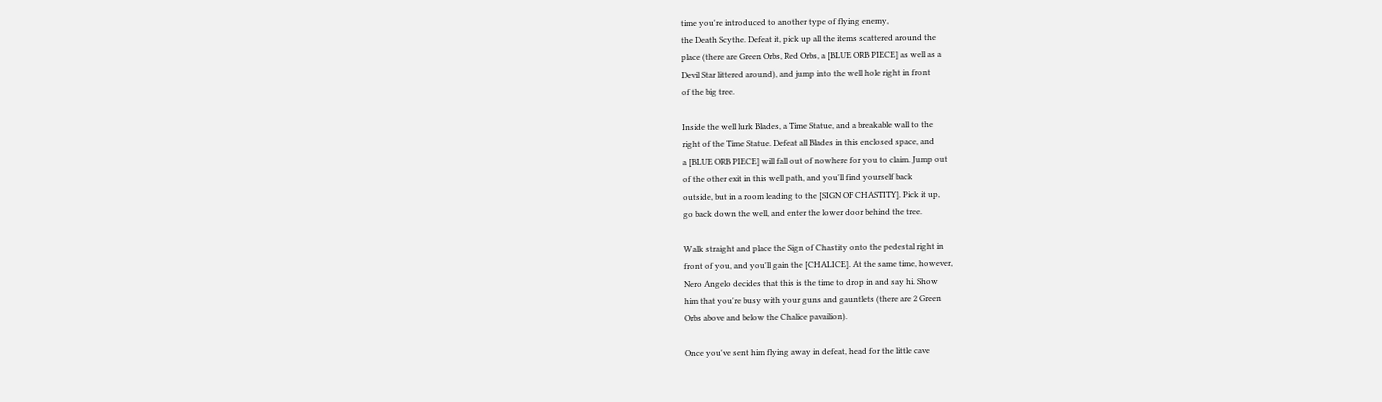time you're introduced to another type of flying enemy,
the Death Scythe. Defeat it, pick up all the items scattered around the
place (there are Green Orbs, Red Orbs, a [BLUE ORB PIECE] as well as a
Devil Star littered around), and jump into the well hole right in front
of the big tree.

Inside the well lurk Blades, a Time Statue, and a breakable wall to the
right of the Time Statue. Defeat all Blades in this enclosed space, and
a [BLUE ORB PIECE] will fall out of nowhere for you to claim. Jump out
of the other exit in this well path, and you'll find yourself back
outside, but in a room leading to the [SIGN OF CHASTITY]. Pick it up,
go back down the well, and enter the lower door behind the tree.

Walk straight and place the Sign of Chastity onto the pedestal right in
front of you, and you'll gain the [CHALICE]. At the same time, however,
Nero Angelo decides that this is the time to drop in and say hi. Show
him that you're busy with your guns and gauntlets (there are 2 Green
Orbs above and below the Chalice pavailion).

Once you've sent him flying away in defeat, head for the little cave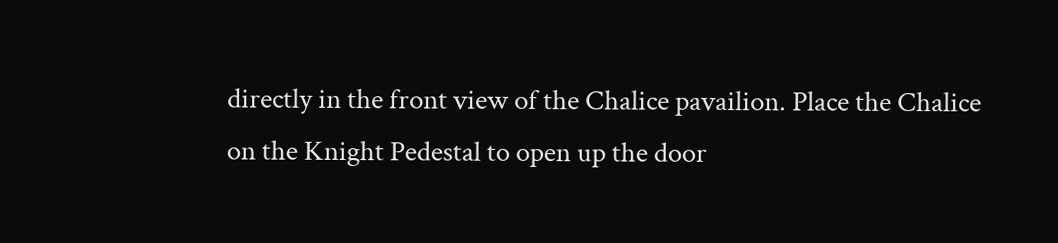directly in the front view of the Chalice pavailion. Place the Chalice
on the Knight Pedestal to open up the door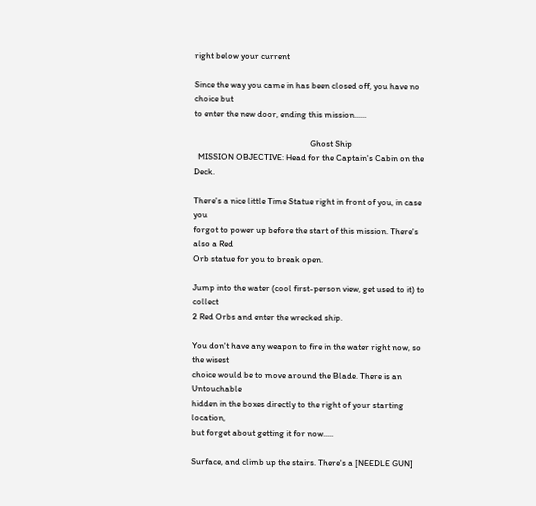right below your current

Since the way you came in has been closed off, you have no choice but
to enter the new door, ending this mission......

                                                          Ghost Ship
  MISSION OBJECTIVE: Head for the Captain's Cabin on the Deck.

There's a nice little Time Statue right in front of you, in case you
forgot to power up before the start of this mission. There's also a Red
Orb statue for you to break open.

Jump into the water (cool first-person view, get used to it) to collect
2 Red Orbs and enter the wrecked ship.

You don't have any weapon to fire in the water right now, so the wisest
choice would be to move around the Blade. There is an Untouchable
hidden in the boxes directly to the right of your starting location,
but forget about getting it for now.....

Surface, and climb up the stairs. There's a [NEEDLE GUN]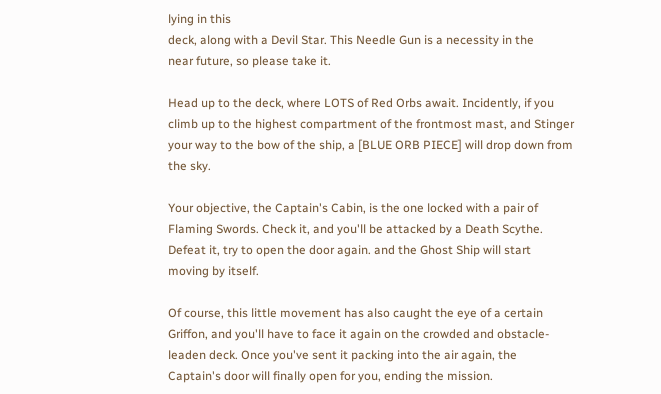lying in this
deck, along with a Devil Star. This Needle Gun is a necessity in the
near future, so please take it.

Head up to the deck, where LOTS of Red Orbs await. Incidently, if you
climb up to the highest compartment of the frontmost mast, and Stinger
your way to the bow of the ship, a [BLUE ORB PIECE] will drop down from
the sky.

Your objective, the Captain's Cabin, is the one locked with a pair of
Flaming Swords. Check it, and you'll be attacked by a Death Scythe.
Defeat it, try to open the door again. and the Ghost Ship will start
moving by itself.

Of course, this little movement has also caught the eye of a certain
Griffon, and you'll have to face it again on the crowded and obstacle-
leaden deck. Once you've sent it packing into the air again, the
Captain's door will finally open for you, ending the mission.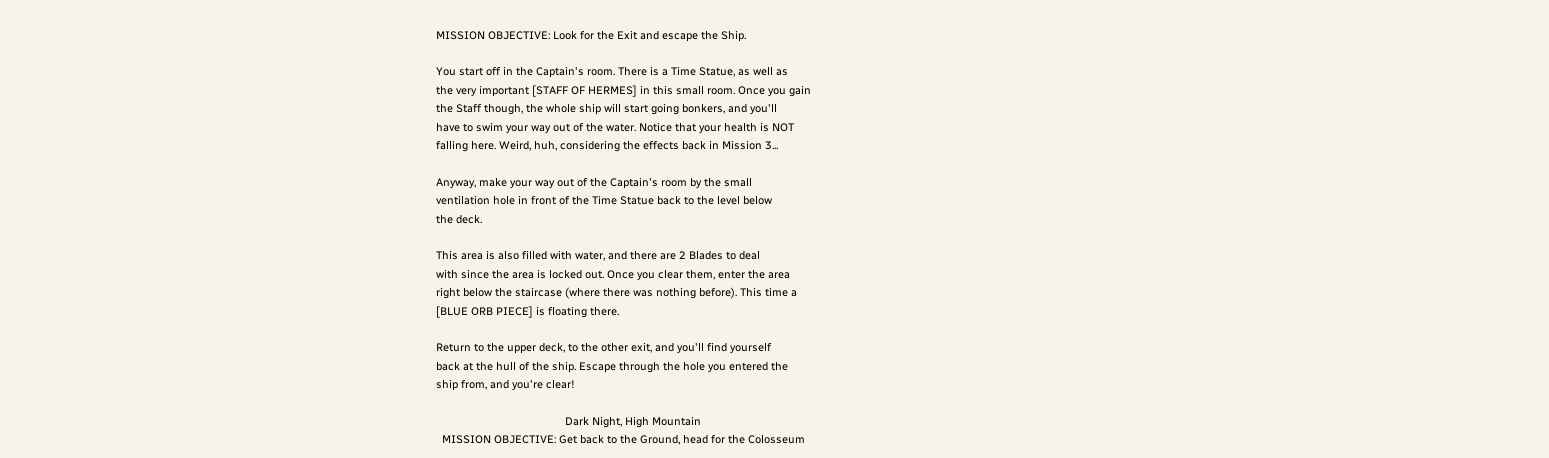MISSION OBJECTIVE: Look for the Exit and escape the Ship.

You start off in the Captain's room. There is a Time Statue, as well as
the very important [STAFF OF HERMES] in this small room. Once you gain
the Staff though, the whole ship will start going bonkers, and you'll
have to swim your way out of the water. Notice that your health is NOT
falling here. Weird, huh, considering the effects back in Mission 3...

Anyway, make your way out of the Captain's room by the small
ventilation hole in front of the Time Statue back to the level below
the deck.

This area is also filled with water, and there are 2 Blades to deal
with since the area is locked out. Once you clear them, enter the area
right below the staircase (where there was nothing before). This time a
[BLUE ORB PIECE] is floating there.

Return to the upper deck, to the other exit, and you'll find yourself
back at the hull of the ship. Escape through the hole you entered the
ship from, and you're clear!

                                           Dark Night, High Mountain
  MISSION OBJECTIVE: Get back to the Ground, head for the Colosseum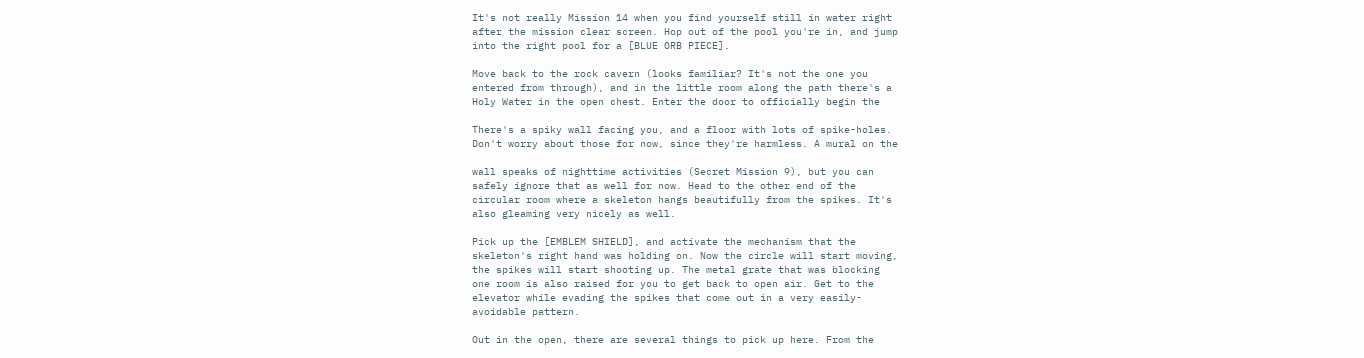It's not really Mission 14 when you find yourself still in water right
after the mission clear screen. Hop out of the pool you're in, and jump
into the right pool for a [BLUE ORB PIECE].

Move back to the rock cavern (looks familiar? It's not the one you
entered from through), and in the little room along the path there's a
Holy Water in the open chest. Enter the door to officially begin the

There's a spiky wall facing you, and a floor with lots of spike-holes.
Don't worry about those for now, since they're harmless. A mural on the

wall speaks of nighttime activities (Secret Mission 9), but you can
safely ignore that as well for now. Head to the other end of the
circular room where a skeleton hangs beautifully from the spikes. It's
also gleaming very nicely as well.

Pick up the [EMBLEM SHIELD], and activate the mechanism that the
skeleton's right hand was holding on. Now the circle will start moving,
the spikes will start shooting up. The metal grate that was blocking
one room is also raised for you to get back to open air. Get to the
elevator while evading the spikes that come out in a very easily-
avoidable pattern.

Out in the open, there are several things to pick up here. From the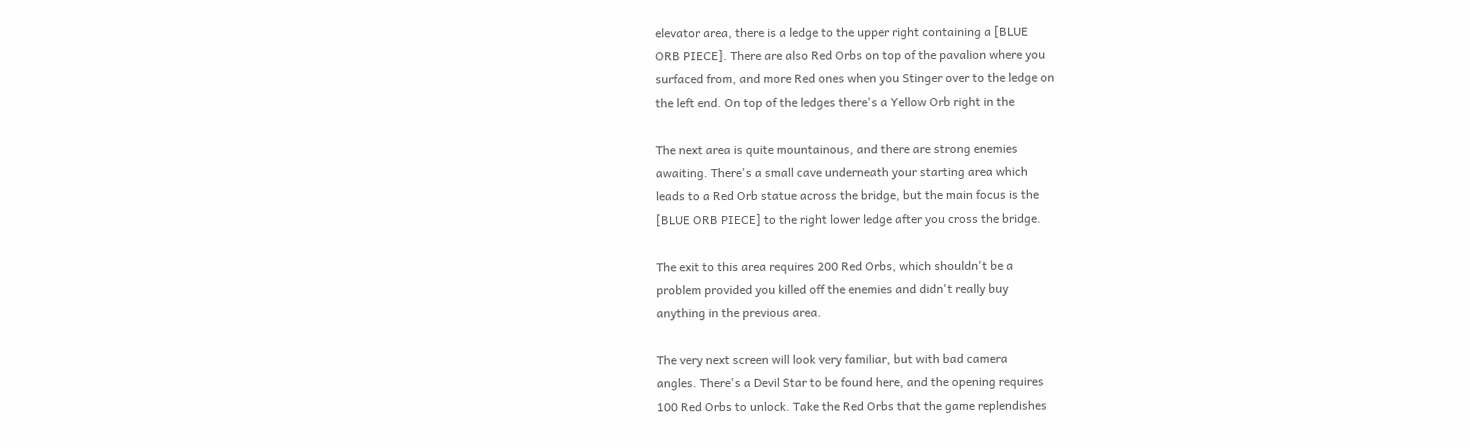elevator area, there is a ledge to the upper right containing a [BLUE
ORB PIECE]. There are also Red Orbs on top of the pavalion where you
surfaced from, and more Red ones when you Stinger over to the ledge on
the left end. On top of the ledges there's a Yellow Orb right in the

The next area is quite mountainous, and there are strong enemies
awaiting. There's a small cave underneath your starting area which
leads to a Red Orb statue across the bridge, but the main focus is the
[BLUE ORB PIECE] to the right lower ledge after you cross the bridge.

The exit to this area requires 200 Red Orbs, which shouldn't be a
problem provided you killed off the enemies and didn't really buy
anything in the previous area.

The very next screen will look very familiar, but with bad camera
angles. There's a Devil Star to be found here, and the opening requires
100 Red Orbs to unlock. Take the Red Orbs that the game replendishes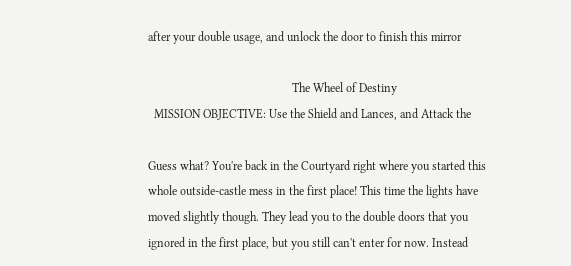after your double usage, and unlock the door to finish this mirror

                                                The Wheel of Destiny
  MISSION OBJECTIVE: Use the Shield and Lances, and Attack the

Guess what? You're back in the Courtyard right where you started this
whole outside-castle mess in the first place! This time the lights have
moved slightly though. They lead you to the double doors that you
ignored in the first place, but you still can't enter for now. Instead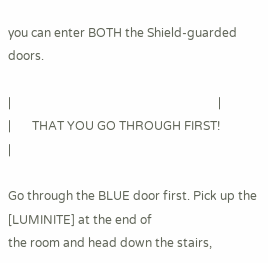you can enter BOTH the Shield-guarded doors.

|                                                                     |
|       THAT YOU GO THROUGH FIRST!                                    |

Go through the BLUE door first. Pick up the [LUMINITE] at the end of
the room and head down the stairs,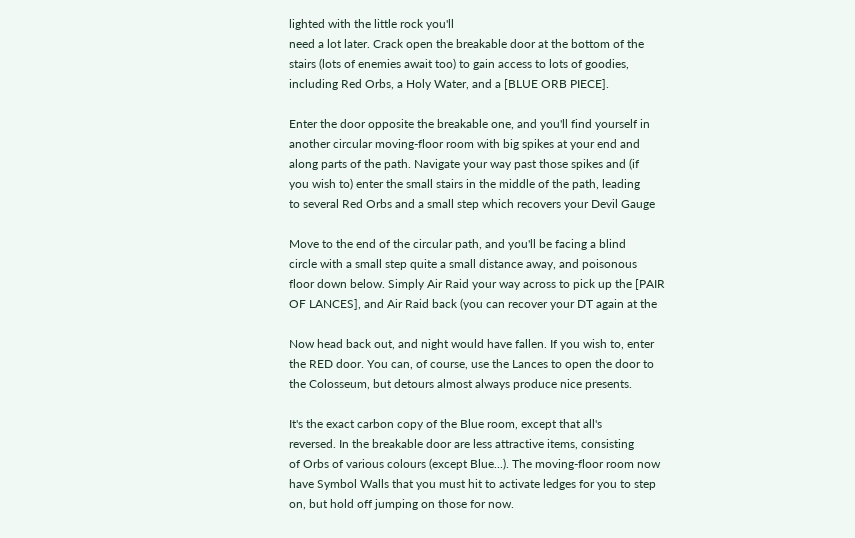lighted with the little rock you'll
need a lot later. Crack open the breakable door at the bottom of the
stairs (lots of enemies await too) to gain access to lots of goodies,
including Red Orbs, a Holy Water, and a [BLUE ORB PIECE].

Enter the door opposite the breakable one, and you'll find yourself in
another circular moving-floor room with big spikes at your end and
along parts of the path. Navigate your way past those spikes and (if
you wish to) enter the small stairs in the middle of the path, leading
to several Red Orbs and a small step which recovers your Devil Gauge

Move to the end of the circular path, and you'll be facing a blind
circle with a small step quite a small distance away, and poisonous
floor down below. Simply Air Raid your way across to pick up the [PAIR
OF LANCES], and Air Raid back (you can recover your DT again at the

Now head back out, and night would have fallen. If you wish to, enter
the RED door. You can, of course, use the Lances to open the door to
the Colosseum, but detours almost always produce nice presents.

It's the exact carbon copy of the Blue room, except that all's
reversed. In the breakable door are less attractive items, consisting
of Orbs of various colours (except Blue...). The moving-floor room now
have Symbol Walls that you must hit to activate ledges for you to step
on, but hold off jumping on those for now.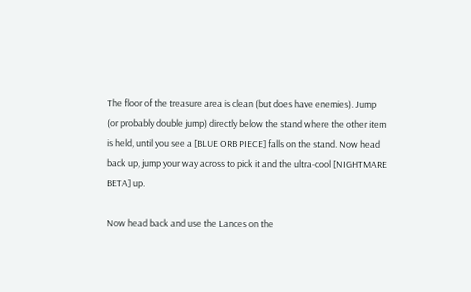The floor of the treasure area is clean (but does have enemies). Jump
(or probably double jump) directly below the stand where the other item
is held, until you see a [BLUE ORB PIECE] falls on the stand. Now head
back up, jump your way across to pick it and the ultra-cool [NIGHTMARE
BETA] up.

Now head back and use the Lances on the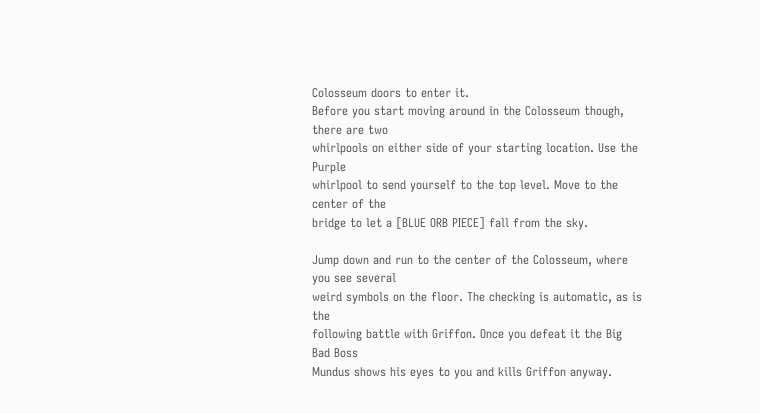Colosseum doors to enter it.
Before you start moving around in the Colosseum though, there are two
whirlpools on either side of your starting location. Use the Purple
whirlpool to send yourself to the top level. Move to the center of the
bridge to let a [BLUE ORB PIECE] fall from the sky.

Jump down and run to the center of the Colosseum, where you see several
weird symbols on the floor. The checking is automatic, as is the
following battle with Griffon. Once you defeat it the Big Bad Boss
Mundus shows his eyes to you and kills Griffon anyway.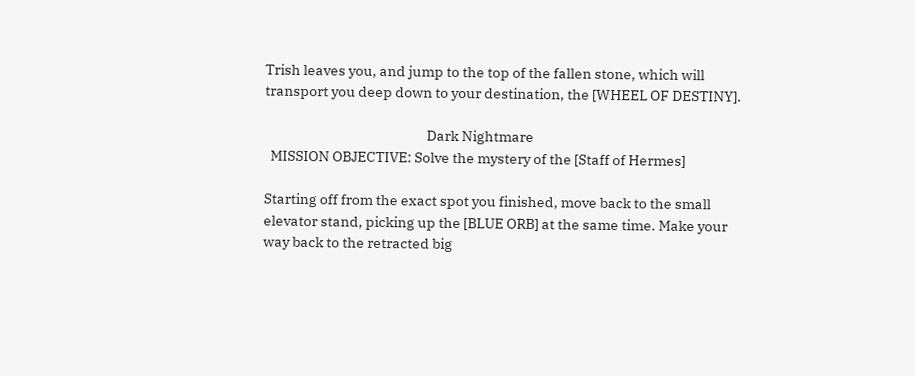Trish leaves you, and jump to the top of the fallen stone, which will
transport you deep down to your destination, the [WHEEL OF DESTINY].

                                                      Dark Nightmare
  MISSION OBJECTIVE: Solve the mystery of the [Staff of Hermes]

Starting off from the exact spot you finished, move back to the small
elevator stand, picking up the [BLUE ORB] at the same time. Make your
way back to the retracted big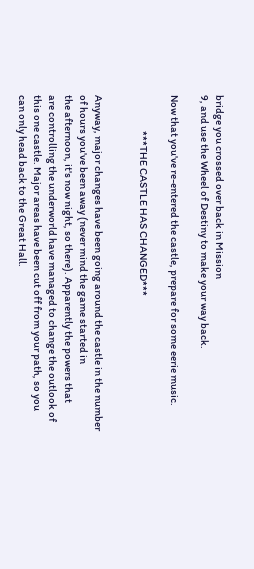bridge you crossed over back in Mission
9, and use the Wheel of Destiny to make your way back.

Now that you've re-entered the castle, prepare for some eerie music.

                  ***THE CASTLE HAS CHANGED***


Anyway, major changes have been going around the castle in the number
of hours you've been away (never mind the game started in
the afternoon, it's now night, so there). Apparently the powers that
are controlling the underworld have managed to change the outlook of
this one castle. Major areas have been cut off from your path, so you
can only head back to the Great Hall.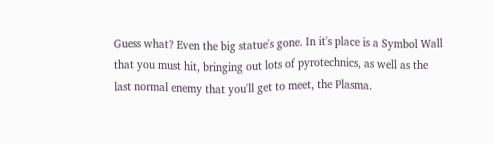Guess what? Even the big statue's gone. In it's place is a Symbol Wall
that you must hit, bringing out lots of pyrotechnics, as well as the
last normal enemy that you'll get to meet, the Plasma.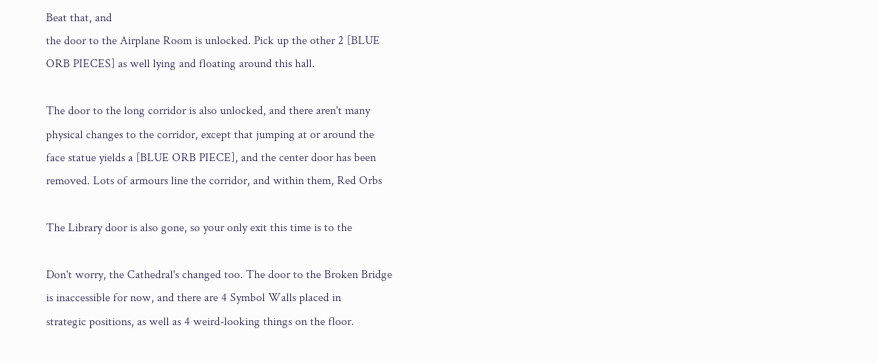Beat that, and
the door to the Airplane Room is unlocked. Pick up the other 2 [BLUE
ORB PIECES] as well lying and floating around this hall.

The door to the long corridor is also unlocked, and there aren't many
physical changes to the corridor, except that jumping at or around the
face statue yields a [BLUE ORB PIECE], and the center door has been
removed. Lots of armours line the corridor, and within them, Red Orbs

The Library door is also gone, so your only exit this time is to the

Don't worry, the Cathedral's changed too. The door to the Broken Bridge
is inaccessible for now, and there are 4 Symbol Walls placed in
strategic positions, as well as 4 weird-looking things on the floor.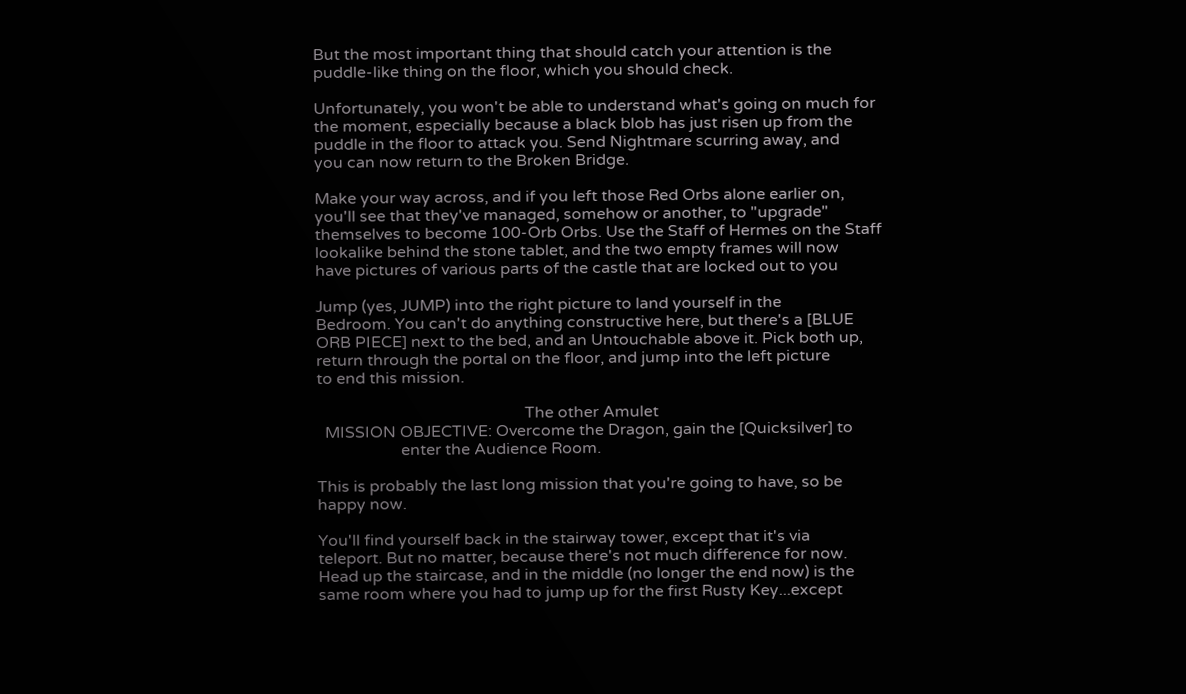But the most important thing that should catch your attention is the
puddle-like thing on the floor, which you should check.

Unfortunately, you won't be able to understand what's going on much for
the moment, especially because a black blob has just risen up from the
puddle in the floor to attack you. Send Nightmare scurring away, and
you can now return to the Broken Bridge.

Make your way across, and if you left those Red Orbs alone earlier on,
you'll see that they've managed, somehow or another, to "upgrade"
themselves to become 100-Orb Orbs. Use the Staff of Hermes on the Staff
lookalike behind the stone tablet, and the two empty frames will now
have pictures of various parts of the castle that are locked out to you

Jump (yes, JUMP) into the right picture to land yourself in the
Bedroom. You can't do anything constructive here, but there's a [BLUE
ORB PIECE] next to the bed, and an Untouchable above it. Pick both up,
return through the portal on the floor, and jump into the left picture
to end this mission.

                                                    The other Amulet
  MISSION OBJECTIVE: Overcome the Dragon, gain the [Quicksilver] to
                     enter the Audience Room.

This is probably the last long mission that you're going to have, so be
happy now.

You'll find yourself back in the stairway tower, except that it's via
teleport. But no matter, because there's not much difference for now.
Head up the staircase, and in the middle (no longer the end now) is the
same room where you had to jump up for the first Rusty Key...except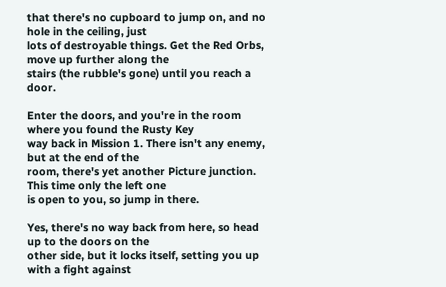that there's no cupboard to jump on, and no hole in the ceiling, just
lots of destroyable things. Get the Red Orbs, move up further along the
stairs (the rubble's gone) until you reach a door.

Enter the doors, and you're in the room where you found the Rusty Key
way back in Mission 1. There isn't any enemy, but at the end of the
room, there's yet another Picture junction. This time only the left one
is open to you, so jump in there.

Yes, there's no way back from here, so head up to the doors on the
other side, but it locks itself, setting you up with a fight against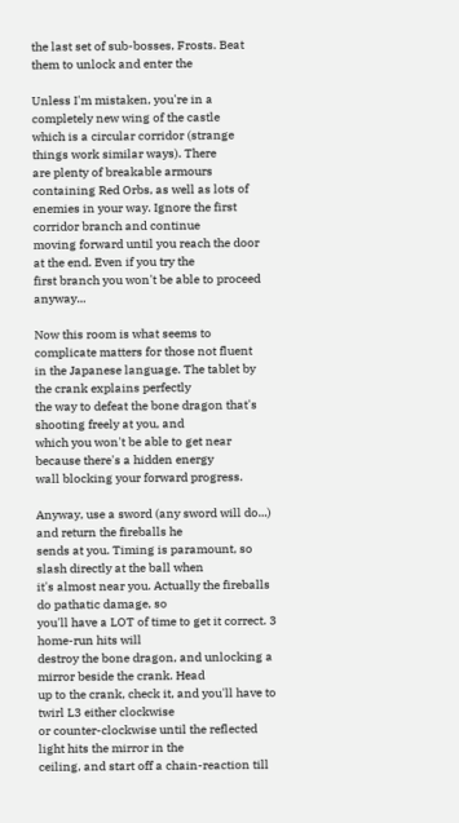the last set of sub-bosses, Frosts. Beat them to unlock and enter the

Unless I'm mistaken, you're in a completely new wing of the castle
which is a circular corridor (strange things work similar ways). There
are plenty of breakable armours containing Red Orbs, as well as lots of
enemies in your way. Ignore the first corridor branch and continue
moving forward until you reach the door at the end. Even if you try the
first branch you won't be able to proceed anyway...

Now this room is what seems to complicate matters for those not fluent
in the Japanese language. The tablet by the crank explains perfectly
the way to defeat the bone dragon that's shooting freely at you, and
which you won't be able to get near because there's a hidden energy
wall blocking your forward progress.

Anyway, use a sword (any sword will do...) and return the fireballs he
sends at you. Timing is paramount, so slash directly at the ball when
it's almost near you. Actually the fireballs do pathatic damage, so
you'll have a LOT of time to get it correct. 3 home-run hits will
destroy the bone dragon, and unlocking a mirror beside the crank. Head
up to the crank, check it, and you'll have to twirl L3 either clockwise
or counter-clockwise until the reflected light hits the mirror in the
ceiling, and start off a chain-reaction till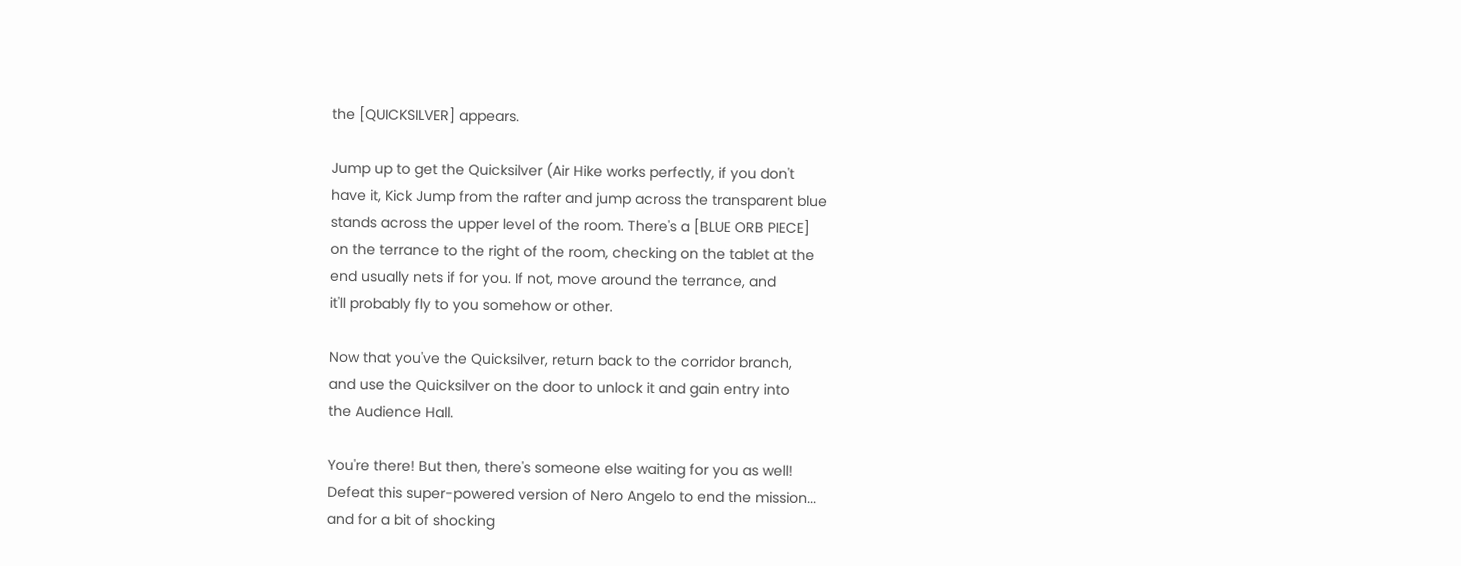the [QUICKSILVER] appears.

Jump up to get the Quicksilver (Air Hike works perfectly, if you don't
have it, Kick Jump from the rafter and jump across the transparent blue
stands across the upper level of the room. There's a [BLUE ORB PIECE]
on the terrance to the right of the room, checking on the tablet at the
end usually nets if for you. If not, move around the terrance, and
it'll probably fly to you somehow or other.

Now that you've the Quicksilver, return back to the corridor branch,
and use the Quicksilver on the door to unlock it and gain entry into
the Audience Hall.

You're there! But then, there's someone else waiting for you as well!
Defeat this super-powered version of Nero Angelo to end the mission...
and for a bit of shocking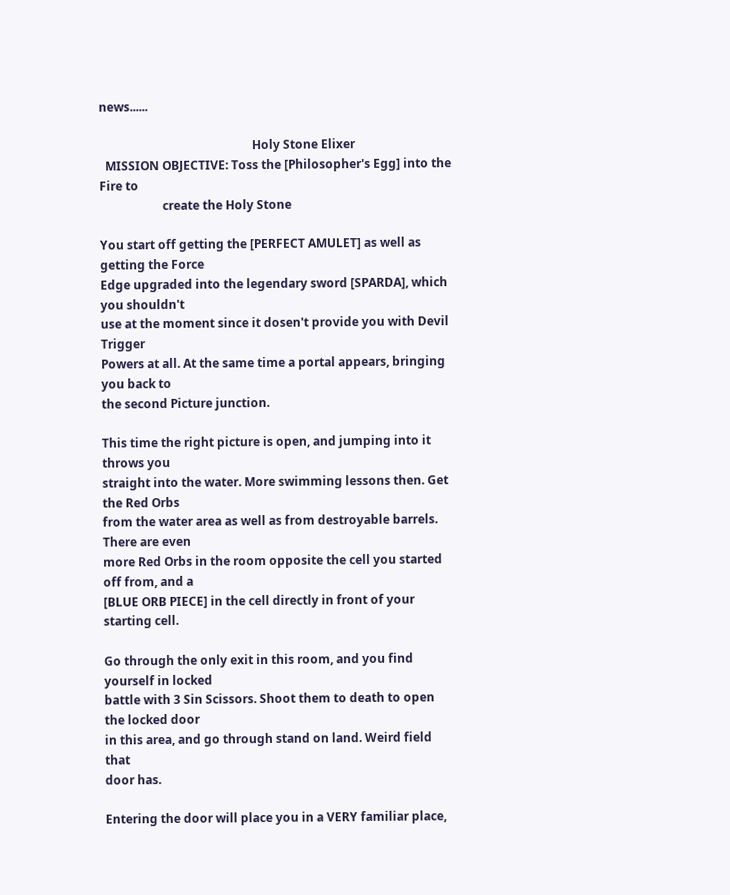news......

                                                   Holy Stone Elixer
  MISSION OBJECTIVE: Toss the [Philosopher's Egg] into the Fire to
                     create the Holy Stone

You start off getting the [PERFECT AMULET] as well as getting the Force
Edge upgraded into the legendary sword [SPARDA], which you shouldn't
use at the moment since it dosen't provide you with Devil Trigger
Powers at all. At the same time a portal appears, bringing you back to
the second Picture junction.

This time the right picture is open, and jumping into it throws you
straight into the water. More swimming lessons then. Get the Red Orbs
from the water area as well as from destroyable barrels. There are even
more Red Orbs in the room opposite the cell you started off from, and a
[BLUE ORB PIECE] in the cell directly in front of your starting cell.

Go through the only exit in this room, and you find yourself in locked
battle with 3 Sin Scissors. Shoot them to death to open the locked door
in this area, and go through stand on land. Weird field that
door has.

Entering the door will place you in a VERY familiar place,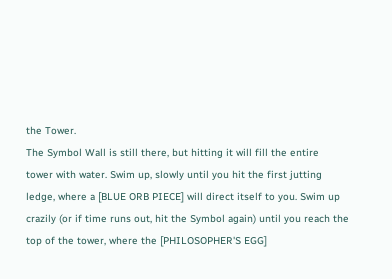the Tower.
The Symbol Wall is still there, but hitting it will fill the entire
tower with water. Swim up, slowly until you hit the first jutting
ledge, where a [BLUE ORB PIECE] will direct itself to you. Swim up
crazily (or if time runs out, hit the Symbol again) until you reach the
top of the tower, where the [PHILOSOPHER'S EGG]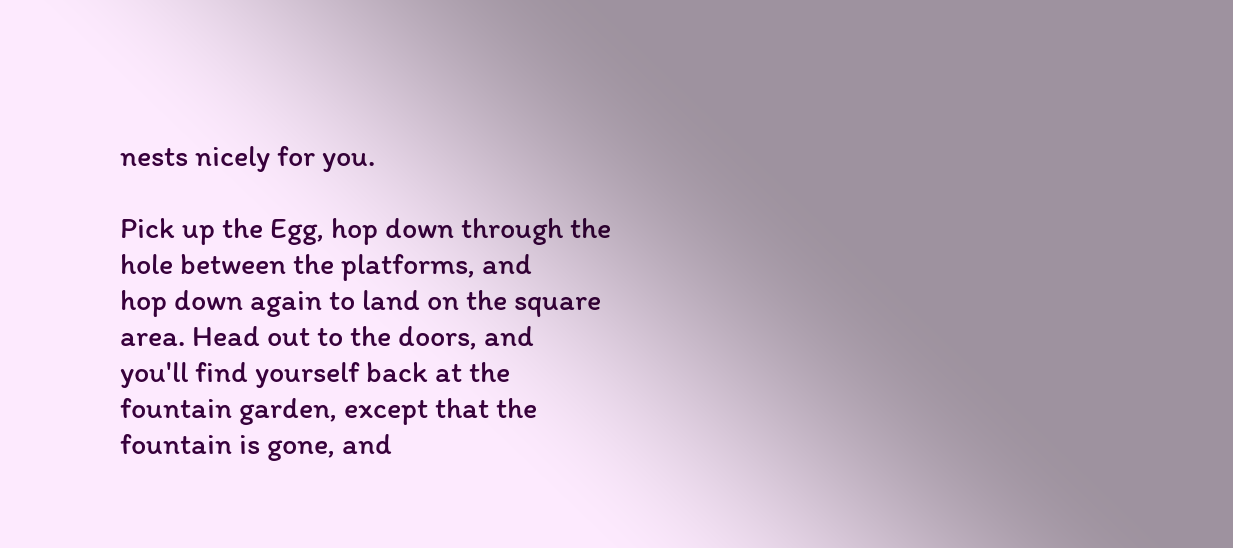nests nicely for you.

Pick up the Egg, hop down through the hole between the platforms, and
hop down again to land on the square area. Head out to the doors, and
you'll find yourself back at the fountain garden, except that the
fountain is gone, and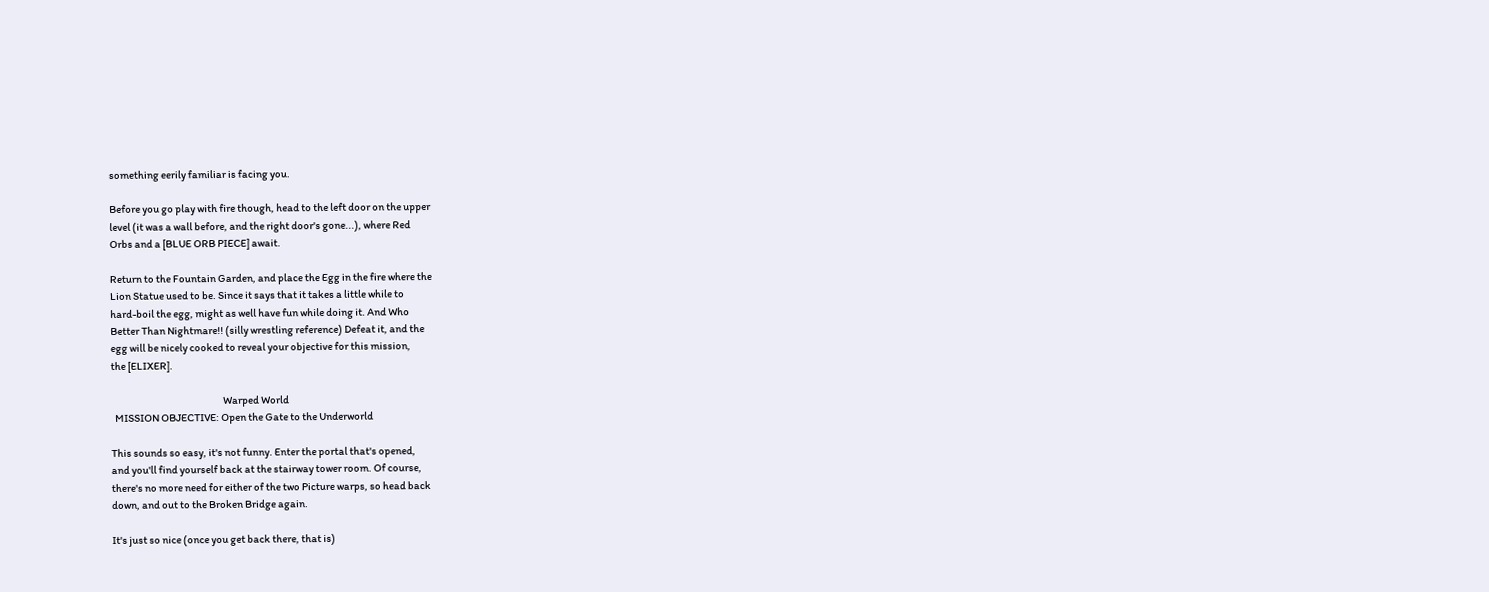something eerily familiar is facing you.

Before you go play with fire though, head to the left door on the upper
level (it was a wall before, and the right door's gone...), where Red
Orbs and a [BLUE ORB PIECE] await.

Return to the Fountain Garden, and place the Egg in the fire where the
Lion Statue used to be. Since it says that it takes a little while to
hard-boil the egg, might as well have fun while doing it. And Who
Better Than Nightmare!! (silly wrestling reference) Defeat it, and the
egg will be nicely cooked to reveal your objective for this mission,
the [ELIXER].

                                                        Warped World
  MISSION OBJECTIVE: Open the Gate to the Underworld

This sounds so easy, it's not funny. Enter the portal that's opened,
and you'll find yourself back at the stairway tower room. Of course,
there's no more need for either of the two Picture warps, so head back
down, and out to the Broken Bridge again.

It's just so nice (once you get back there, that is)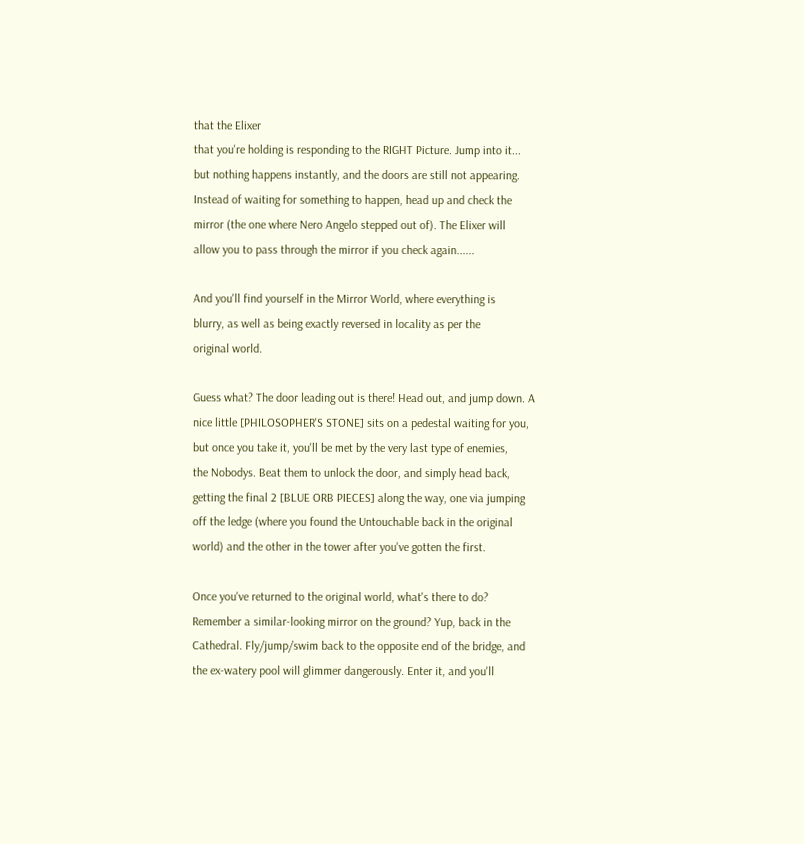that the Elixer
that you're holding is responding to the RIGHT Picture. Jump into it...
but nothing happens instantly, and the doors are still not appearing.
Instead of waiting for something to happen, head up and check the
mirror (the one where Nero Angelo stepped out of). The Elixer will
allow you to pass through the mirror if you check again......

And you'll find yourself in the Mirror World, where everything is
blurry, as well as being exactly reversed in locality as per the
original world.

Guess what? The door leading out is there! Head out, and jump down. A
nice little [PHILOSOPHER'S STONE] sits on a pedestal waiting for you,
but once you take it, you'll be met by the very last type of enemies,
the Nobodys. Beat them to unlock the door, and simply head back,
getting the final 2 [BLUE ORB PIECES] along the way, one via jumping
off the ledge (where you found the Untouchable back in the original
world) and the other in the tower after you've gotten the first.

Once you've returned to the original world, what's there to do?
Remember a similar-looking mirror on the ground? Yup, back in the
Cathedral. Fly/jump/swim back to the opposite end of the bridge, and
the ex-watery pool will glimmer dangerously. Enter it, and you'll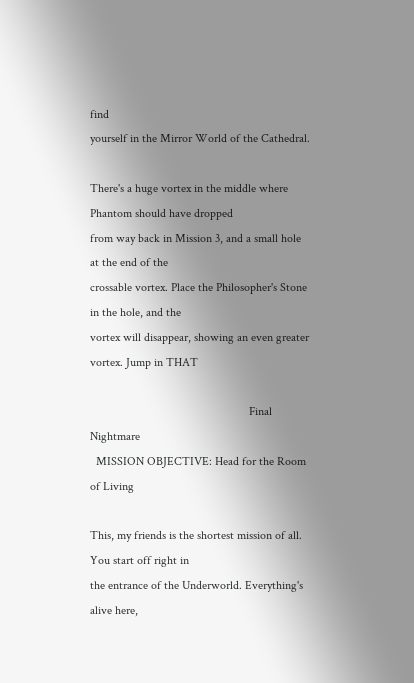find
yourself in the Mirror World of the Cathedral.

There's a huge vortex in the middle where Phantom should have dropped
from way back in Mission 3, and a small hole at the end of the
crossable vortex. Place the Philosopher's Stone in the hole, and the
vortex will disappear, showing an even greater vortex. Jump in THAT

                                                     Final Nightmare
  MISSION OBJECTIVE: Head for the Room of Living

This, my friends is the shortest mission of all. You start off right in
the entrance of the Underworld. Everything's alive here,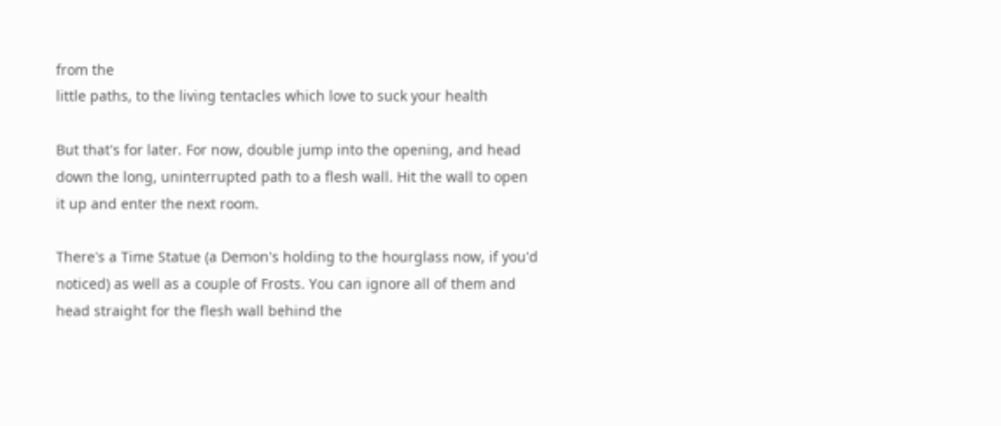from the
little paths, to the living tentacles which love to suck your health

But that's for later. For now, double jump into the opening, and head
down the long, uninterrupted path to a flesh wall. Hit the wall to open
it up and enter the next room.

There's a Time Statue (a Demon's holding to the hourglass now, if you'd
noticed) as well as a couple of Frosts. You can ignore all of them and
head straight for the flesh wall behind the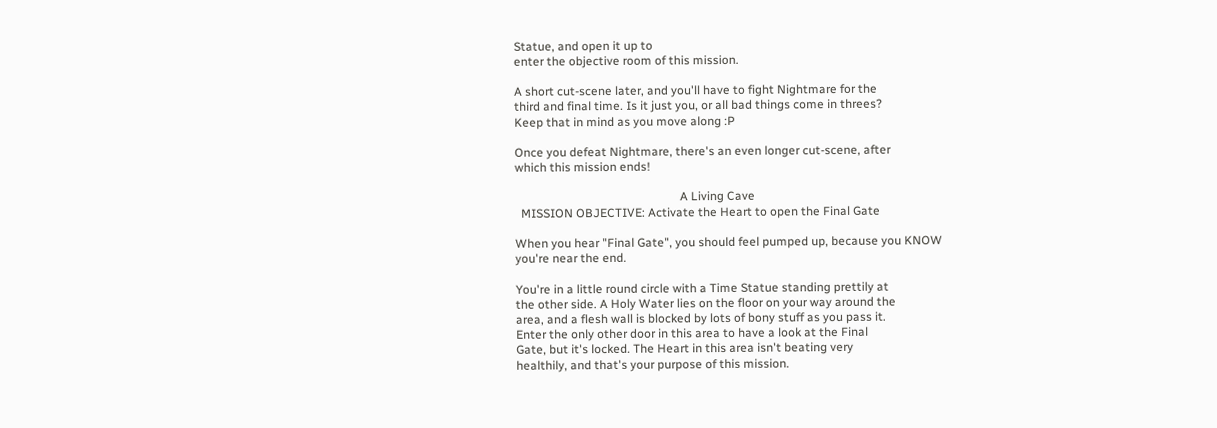Statue, and open it up to
enter the objective room of this mission.

A short cut-scene later, and you'll have to fight Nightmare for the
third and final time. Is it just you, or all bad things come in threes?
Keep that in mind as you move along :P

Once you defeat Nightmare, there's an even longer cut-scene, after
which this mission ends!

                                                       A Living Cave
  MISSION OBJECTIVE: Activate the Heart to open the Final Gate

When you hear "Final Gate", you should feel pumped up, because you KNOW
you're near the end.

You're in a little round circle with a Time Statue standing prettily at
the other side. A Holy Water lies on the floor on your way around the
area, and a flesh wall is blocked by lots of bony stuff as you pass it.
Enter the only other door in this area to have a look at the Final
Gate, but it's locked. The Heart in this area isn't beating very
healthily, and that's your purpose of this mission.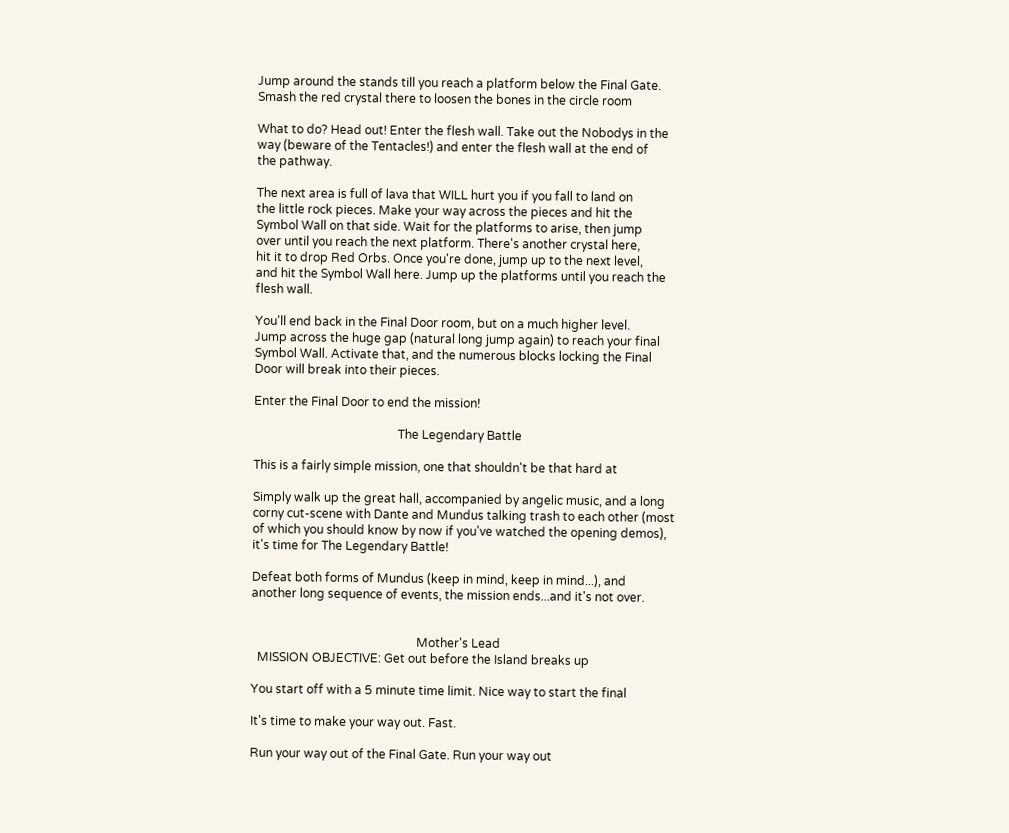Jump around the stands till you reach a platform below the Final Gate.
Smash the red crystal there to loosen the bones in the circle room

What to do? Head out! Enter the flesh wall. Take out the Nobodys in the
way (beware of the Tentacles!) and enter the flesh wall at the end of
the pathway.

The next area is full of lava that WILL hurt you if you fall to land on
the little rock pieces. Make your way across the pieces and hit the
Symbol Wall on that side. Wait for the platforms to arise, then jump
over until you reach the next platform. There's another crystal here,
hit it to drop Red Orbs. Once you're done, jump up to the next level,
and hit the Symbol Wall here. Jump up the platforms until you reach the
flesh wall.

You'll end back in the Final Door room, but on a much higher level.
Jump across the huge gap (natural long jump again) to reach your final
Symbol Wall. Activate that, and the numerous blocks locking the Final
Door will break into their pieces.

Enter the Final Door to end the mission!

                                                The Legendary Battle

This is a fairly simple mission, one that shouldn't be that hard at

Simply walk up the great hall, accompanied by angelic music, and a long
corny cut-scene with Dante and Mundus talking trash to each other (most
of which you should know by now if you've watched the opening demos),
it's time for The Legendary Battle!

Defeat both forms of Mundus (keep in mind, keep in mind...), and
another long sequence of events, the mission ends...and it's not over.


                                                       Mother's Lead
  MISSION OBJECTIVE: Get out before the Island breaks up

You start off with a 5 minute time limit. Nice way to start the final

It's time to make your way out. Fast.

Run your way out of the Final Gate. Run your way out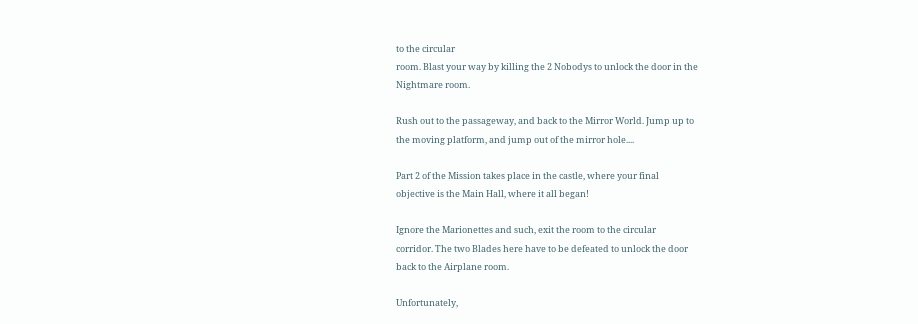to the circular
room. Blast your way by killing the 2 Nobodys to unlock the door in the
Nightmare room.

Rush out to the passageway, and back to the Mirror World. Jump up to
the moving platform, and jump out of the mirror hole....

Part 2 of the Mission takes place in the castle, where your final
objective is the Main Hall, where it all began!

Ignore the Marionettes and such, exit the room to the circular
corridor. The two Blades here have to be defeated to unlock the door
back to the Airplane room.

Unfortunately,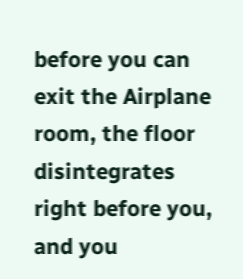before you can exit the Airplane room, the floor
disintegrates right before you, and you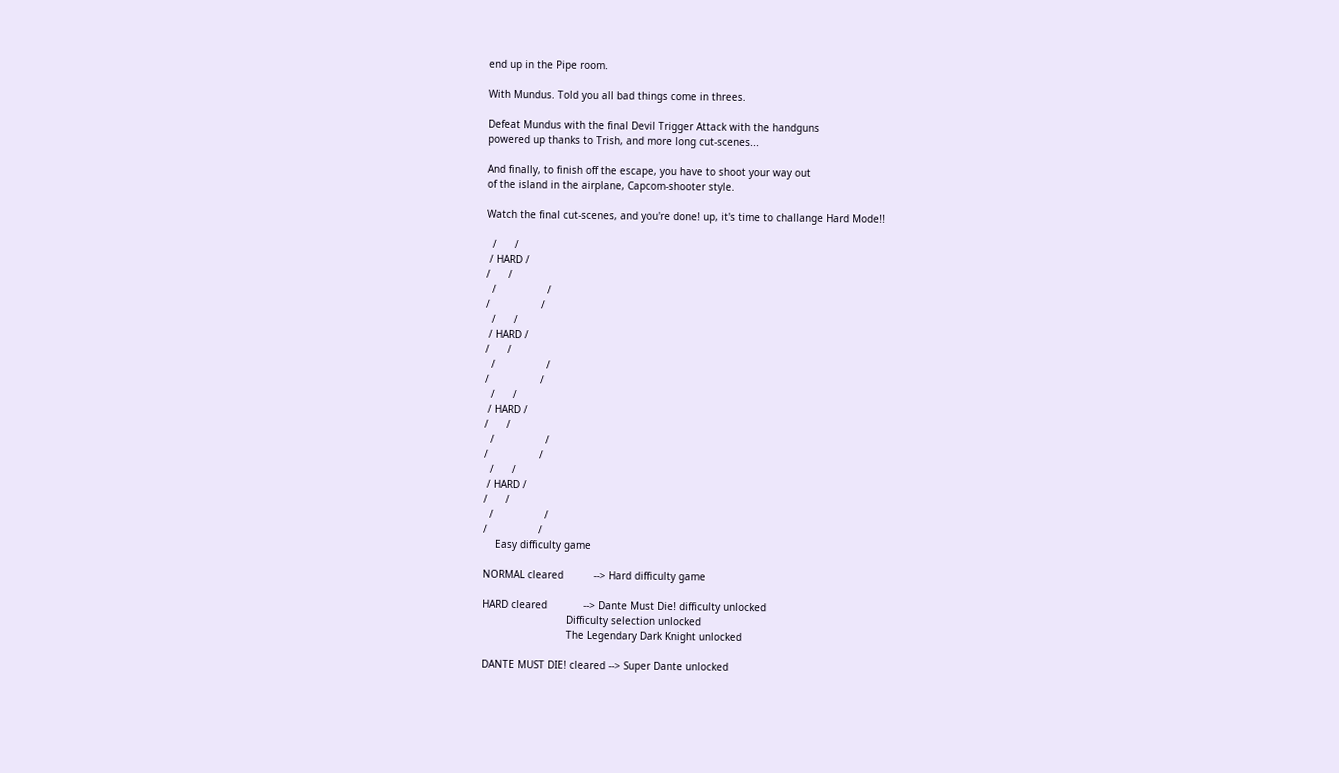end up in the Pipe room.

With Mundus. Told you all bad things come in threes.

Defeat Mundus with the final Devil Trigger Attack with the handguns
powered up thanks to Trish, and more long cut-scenes...

And finally, to finish off the escape, you have to shoot your way out
of the island in the airplane, Capcom-shooter style.

Watch the final cut-scenes, and you're done! up, it's time to challange Hard Mode!!

  /      /
 / HARD /
/      /
  /                 /
/                 /
  /      /
 / HARD /
/      /
  /                 /
/                 /
  /      /
 / HARD /
/      /
  /                 /
/                 /
  /      /
 / HARD /
/      /
  /                 /
/                 /
    Easy difficulty game

NORMAL cleared          --> Hard difficulty game

HARD cleared            --> Dante Must Die! difficulty unlocked
                            Difficulty selection unlocked
                            The Legendary Dark Knight unlocked

DANTE MUST DIE! cleared --> Super Dante unlocked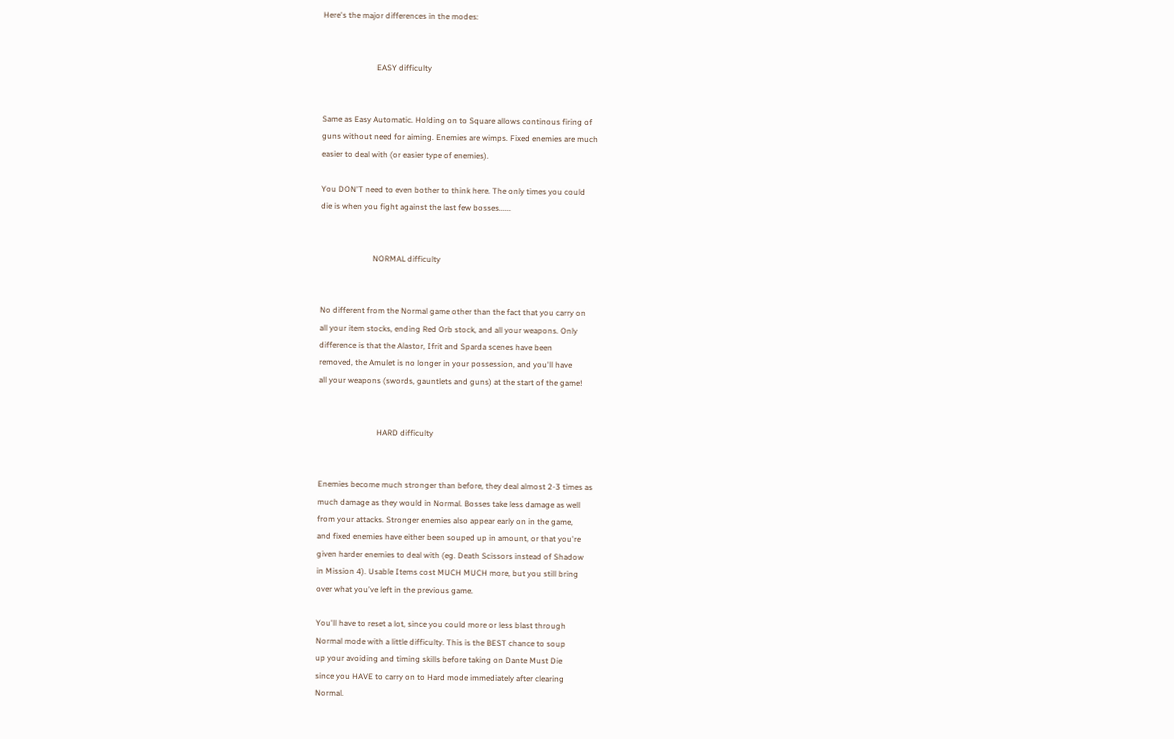Here's the major differences in the modes:


                           EASY difficulty


Same as Easy Automatic. Holding on to Square allows continous firing of
guns without need for aiming. Enemies are wimps. Fixed enemies are much
easier to deal with (or easier type of enemies).

You DON'T need to even bother to think here. The only times you could
die is when you fight against the last few bosses......


                          NORMAL difficulty


No different from the Normal game other than the fact that you carry on
all your item stocks, ending Red Orb stock, and all your weapons. Only
difference is that the Alastor, Ifrit and Sparda scenes have been
removed, the Amulet is no longer in your possession, and you'll have
all your weapons (swords, gauntlets and guns) at the start of the game!


                             HARD difficulty


Enemies become much stronger than before, they deal almost 2-3 times as
much damage as they would in Normal. Bosses take less damage as well
from your attacks. Stronger enemies also appear early on in the game,
and fixed enemies have either been souped up in amount, or that you're
given harder enemies to deal with (eg. Death Scissors instead of Shadow
in Mission 4). Usable Items cost MUCH MUCH more, but you still bring
over what you've left in the previous game.

You'll have to reset a lot, since you could more or less blast through
Normal mode with a little difficulty. This is the BEST chance to soup
up your avoiding and timing skills before taking on Dante Must Die
since you HAVE to carry on to Hard mode immediately after clearing
Normal.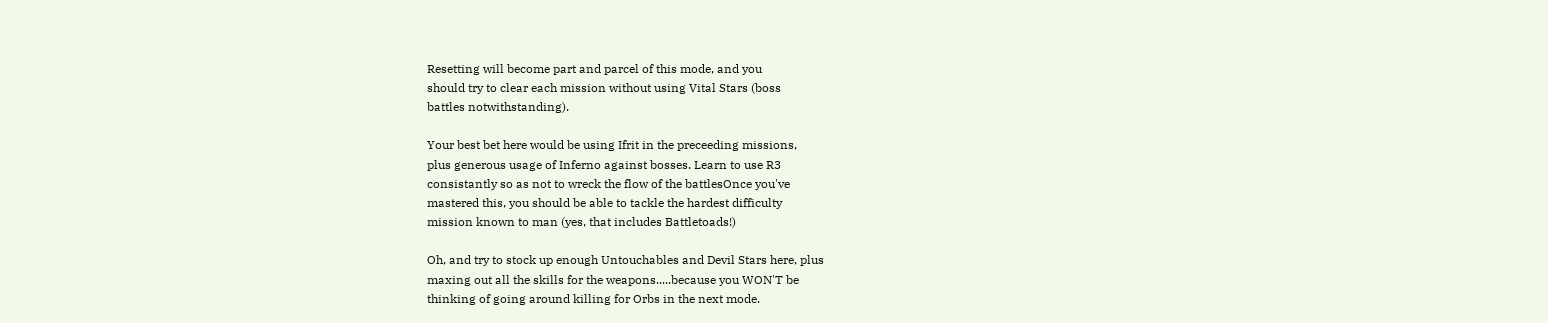Resetting will become part and parcel of this mode, and you
should try to clear each mission without using Vital Stars (boss
battles notwithstanding).

Your best bet here would be using Ifrit in the preceeding missions,
plus generous usage of Inferno against bosses. Learn to use R3
consistantly so as not to wreck the flow of the battlesOnce you've
mastered this, you should be able to tackle the hardest difficulty
mission known to man (yes, that includes Battletoads!)

Oh, and try to stock up enough Untouchables and Devil Stars here, plus
maxing out all the skills for the weapons.....because you WON'T be
thinking of going around killing for Orbs in the next mode.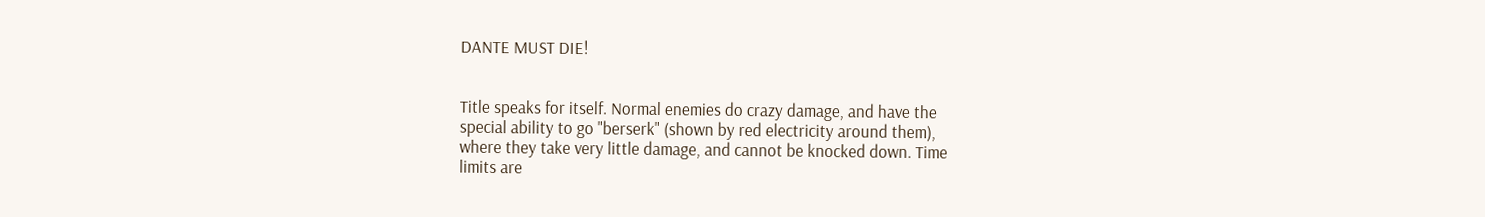DANTE MUST DIE!


Title speaks for itself. Normal enemies do crazy damage, and have the
special ability to go "berserk" (shown by red electricity around them),
where they take very little damage, and cannot be knocked down. Time
limits are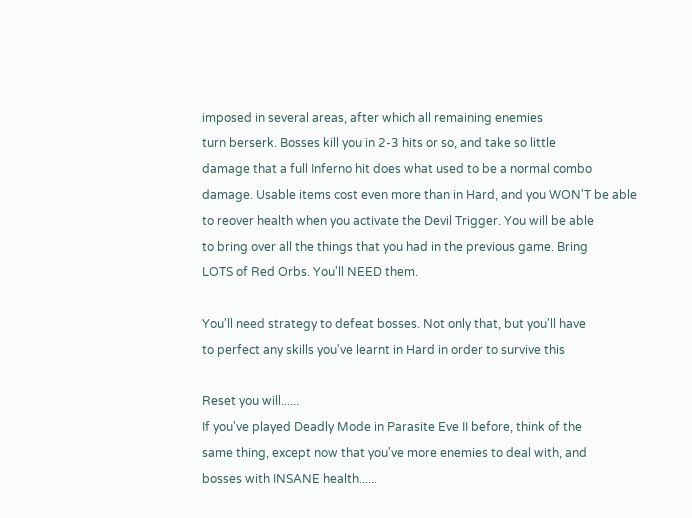imposed in several areas, after which all remaining enemies
turn berserk. Bosses kill you in 2-3 hits or so, and take so little
damage that a full Inferno hit does what used to be a normal combo
damage. Usable items cost even more than in Hard, and you WON'T be able
to reover health when you activate the Devil Trigger. You will be able
to bring over all the things that you had in the previous game. Bring
LOTS of Red Orbs. You'll NEED them.

You'll need strategy to defeat bosses. Not only that, but you'll have
to perfect any skills you've learnt in Hard in order to survive this

Reset you will......
If you've played Deadly Mode in Parasite Eve II before, think of the
same thing, except now that you've more enemies to deal with, and
bosses with INSANE health......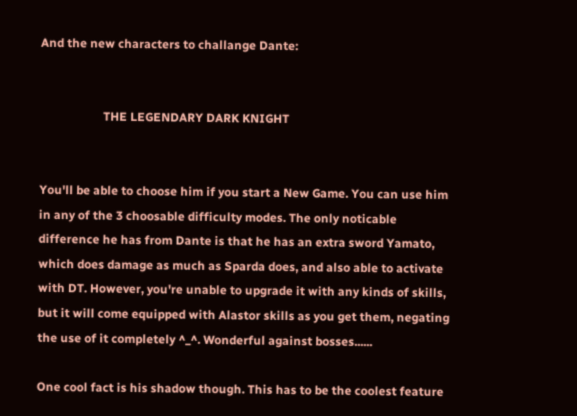And the new characters to challange Dante:


                     THE LEGENDARY DARK KNIGHT


You'll be able to choose him if you start a New Game. You can use him
in any of the 3 choosable difficulty modes. The only noticable
difference he has from Dante is that he has an extra sword Yamato,
which does damage as much as Sparda does, and also able to activate
with DT. However, you're unable to upgrade it with any kinds of skills,
but it will come equipped with Alastor skills as you get them, negating
the use of it completely ^_^. Wonderful against bosses......

One cool fact is his shadow though. This has to be the coolest feature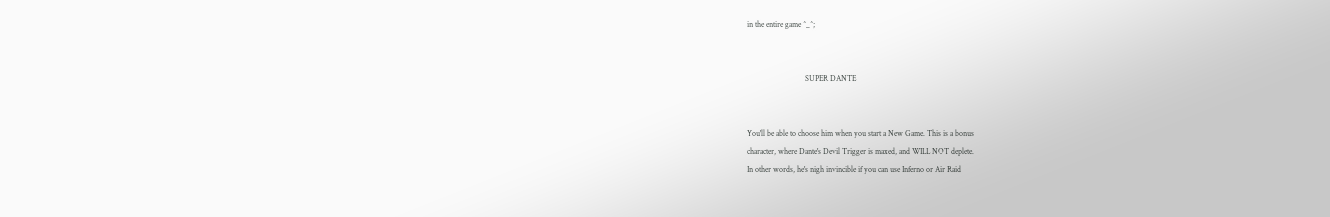in the entire game ^_^;


                             SUPER DANTE


You'll be able to choose him when you start a New Game. This is a bonus
character, where Dante's Devil Trigger is maxed, and WILL NOT deplete.
In other words, he's nigh invincible if you can use Inferno or Air Raid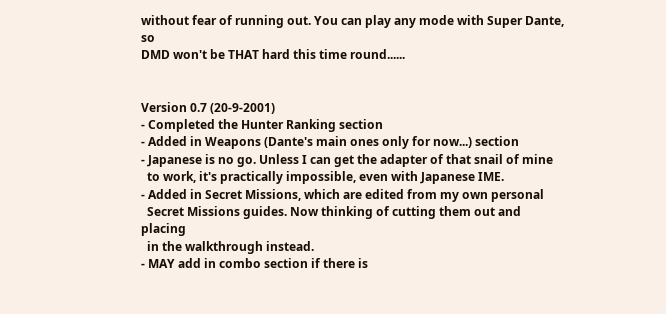without fear of running out. You can play any mode with Super Dante, so
DMD won't be THAT hard this time round......


Version 0.7 (20-9-2001)
- Completed the Hunter Ranking section
- Added in Weapons (Dante's main ones only for now...) section
- Japanese is no go. Unless I can get the adapter of that snail of mine
  to work, it's practically impossible, even with Japanese IME.
- Added in Secret Missions, which are edited from my own personal
  Secret Missions guides. Now thinking of cutting them out and placing
  in the walkthrough instead.
- MAY add in combo section if there is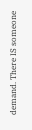demand. There IS someone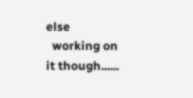else
  working on it though......